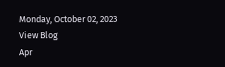Monday, October 02, 2023
View Blog
Apr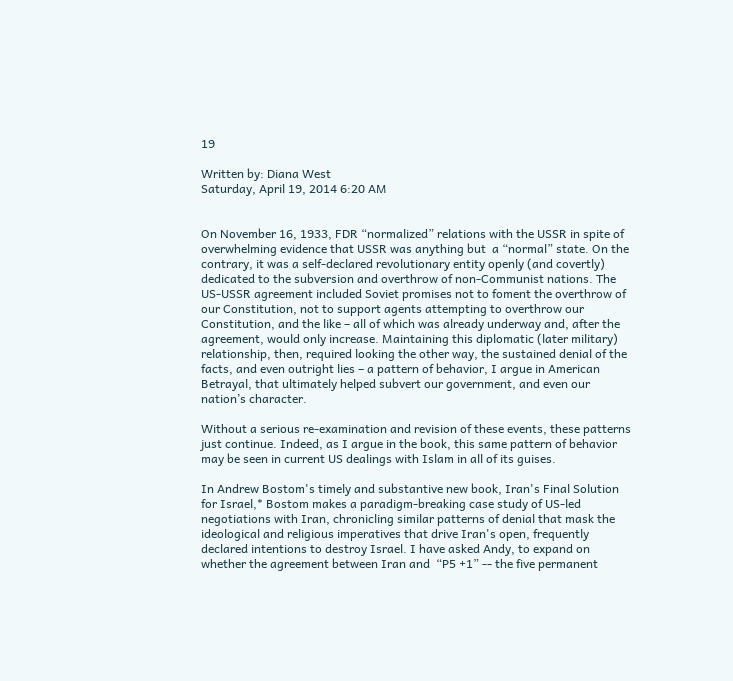19

Written by: Diana West
Saturday, April 19, 2014 6:20 AM


On November 16, 1933, FDR “normalized” relations with the USSR in spite of overwhelming evidence that USSR was anything but  a “normal” state. On the contrary, it was a self-declared revolutionary entity openly (and covertly) dedicated to the subversion and overthrow of non-Communist nations. The US-USSR agreement included Soviet promises not to foment the overthrow of our Constitution, not to support agents attempting to overthrow our Constitution, and the like – all of which was already underway and, after the agreement, would only increase. Maintaining this diplomatic (later military) relationship, then, required looking the other way, the sustained denial of the facts, and even outright lies – a pattern of behavior, I argue in American Betrayal, that ultimately helped subvert our government, and even our nation’s character.

Without a serious re-examination and revision of these events, these patterns just continue. Indeed, as I argue in the book, this same pattern of behavior may be seen in current US dealings with Islam in all of its guises.

In Andrew Bostom's timely and substantive new book, Iran's Final Solution for Israel,* Bostom makes a paradigm-breaking case study of US-led negotiations with Iran, chronicling similar patterns of denial that mask the ideological and religious imperatives that drive Iran's open, frequently declared intentions to destroy Israel. I have asked Andy, to expand on whether the agreement between Iran and  “P5 +1” -- the five permanent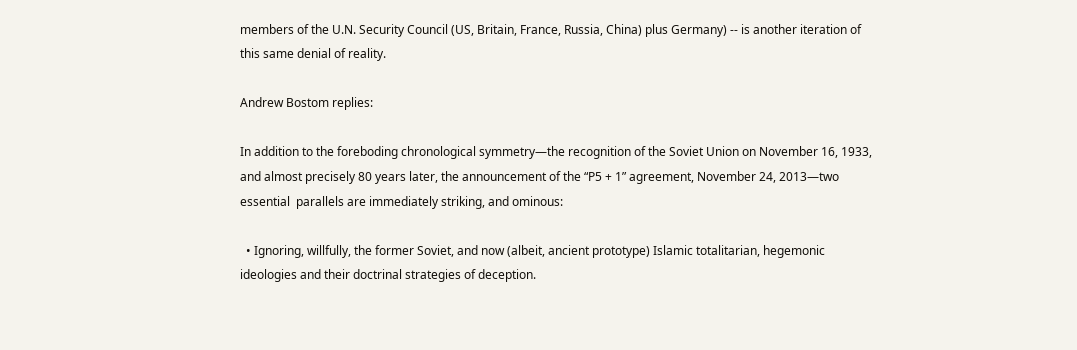members of the U.N. Security Council (US, Britain, France, Russia, China) plus Germany) -- is another iteration of this same denial of reality.

Andrew Bostom replies:

In addition to the foreboding chronological symmetry—the recognition of the Soviet Union on November 16, 1933, and almost precisely 80 years later, the announcement of the “P5 + 1” agreement, November 24, 2013—two essential  parallels are immediately striking, and ominous:

  • Ignoring, willfully, the former Soviet, and now (albeit, ancient prototype) Islamic totalitarian, hegemonic ideologies and their doctrinal strategies of deception.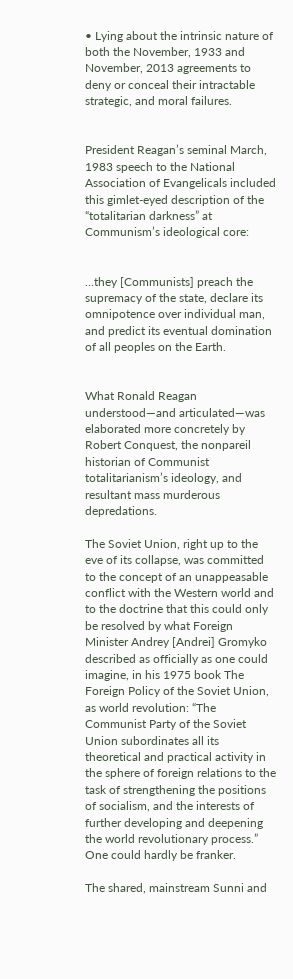• Lying about the intrinsic nature of both the November, 1933 and November, 2013 agreements to deny or conceal their intractable strategic, and moral failures.


President Reagan’s seminal March, 1983 speech to the National Association of Evangelicals included this gimlet-eyed description of the “totalitarian darkness” at Communism’s ideological core:


…they [Communists] preach the supremacy of the state, declare its omnipotence over individual man, and predict its eventual domination of all peoples on the Earth.


What Ronald Reagan understood—and articulated—was elaborated more concretely by Robert Conquest, the nonpareil historian of Communist totalitarianism’s ideology, and resultant mass murderous depredations.

The Soviet Union, right up to the eve of its collapse, was committed to the concept of an unappeasable conflict with the Western world and to the doctrine that this could only be resolved by what Foreign Minister Andrey [Andrei] Gromyko described as officially as one could imagine, in his 1975 book The Foreign Policy of the Soviet Union, as world revolution: “The Communist Party of the Soviet Union subordinates all its theoretical and practical activity in the sphere of foreign relations to the task of strengthening the positions of socialism, and the interests of further developing and deepening the world revolutionary process.” One could hardly be franker.

The shared, mainstream Sunni and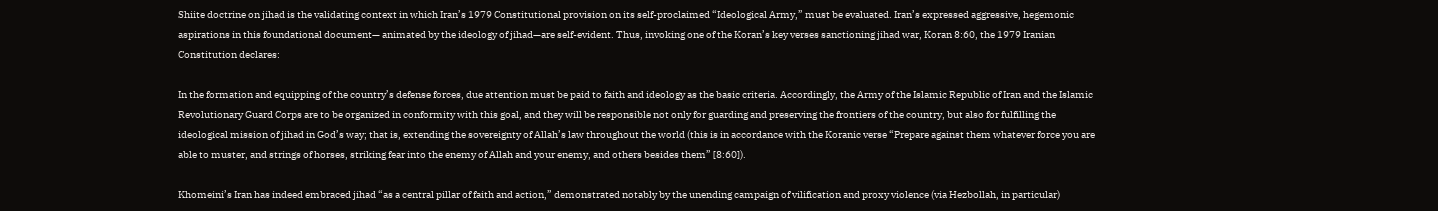Shiite doctrine on jihad is the validating context in which Iran’s 1979 Constitutional provision on its self-proclaimed “Ideological Army,” must be evaluated. Iran’s expressed aggressive, hegemonic aspirations in this foundational document— animated by the ideology of jihad—are self-evident. Thus, invoking one of the Koran’s key verses sanctioning jihad war, Koran 8:60, the 1979 Iranian Constitution declares:

In the formation and equipping of the country’s defense forces, due attention must be paid to faith and ideology as the basic criteria. Accordingly, the Army of the Islamic Republic of Iran and the Islamic Revolutionary Guard Corps are to be organized in conformity with this goal, and they will be responsible not only for guarding and preserving the frontiers of the country, but also for fulfilling the ideological mission of jihad in God’s way; that is, extending the sovereignty of Allah’s law throughout the world (this is in accordance with the Koranic verse “Prepare against them whatever force you are able to muster, and strings of horses, striking fear into the enemy of Allah and your enemy, and others besides them” [8:60]).

Khomeini’s Iran has indeed embraced jihad “as a central pillar of faith and action,” demonstrated notably by the unending campaign of vilification and proxy violence (via Hezbollah, in particular)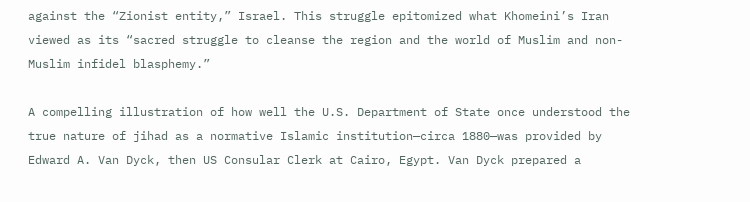against the “Zionist entity,” Israel. This struggle epitomized what Khomeini’s Iran viewed as its “sacred struggle to cleanse the region and the world of Muslim and non-Muslim infidel blasphemy.”

A compelling illustration of how well the U.S. Department of State once understood the true nature of jihad as a normative Islamic institution—circa 1880—was provided by Edward A. Van Dyck, then US Consular Clerk at Cairo, Egypt. Van Dyck prepared a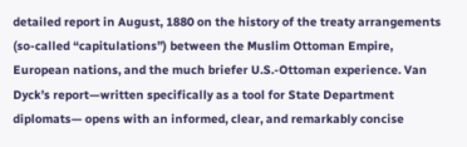detailed report in August, 1880 on the history of the treaty arrangements (so-called “capitulations”) between the Muslim Ottoman Empire, European nations, and the much briefer U.S.-Ottoman experience. Van Dyck’s report—written specifically as a tool for State Department diplomats— opens with an informed, clear, and remarkably concise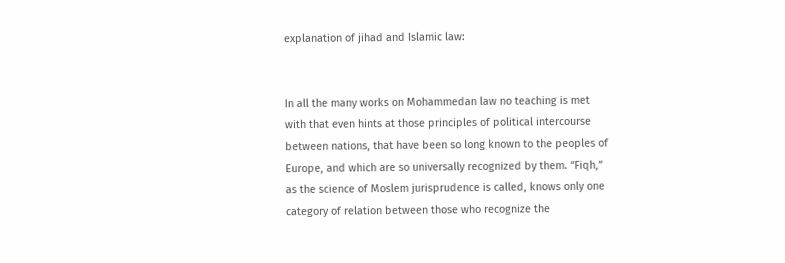explanation of jihad and Islamic law:


In all the many works on Mohammedan law no teaching is met with that even hints at those principles of political intercourse between nations, that have been so long known to the peoples of Europe, and which are so universally recognized by them. “Fiqh,” as the science of Moslem jurisprudence is called, knows only one category of relation between those who recognize the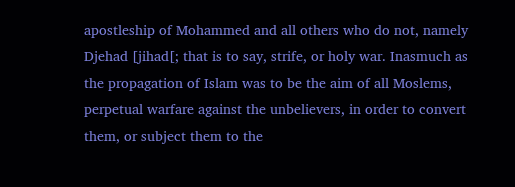apostleship of Mohammed and all others who do not, namely Djehad [jihad[; that is to say, strife, or holy war. Inasmuch as the propagation of Islam was to be the aim of all Moslems, perpetual warfare against the unbelievers, in order to convert them, or subject them to the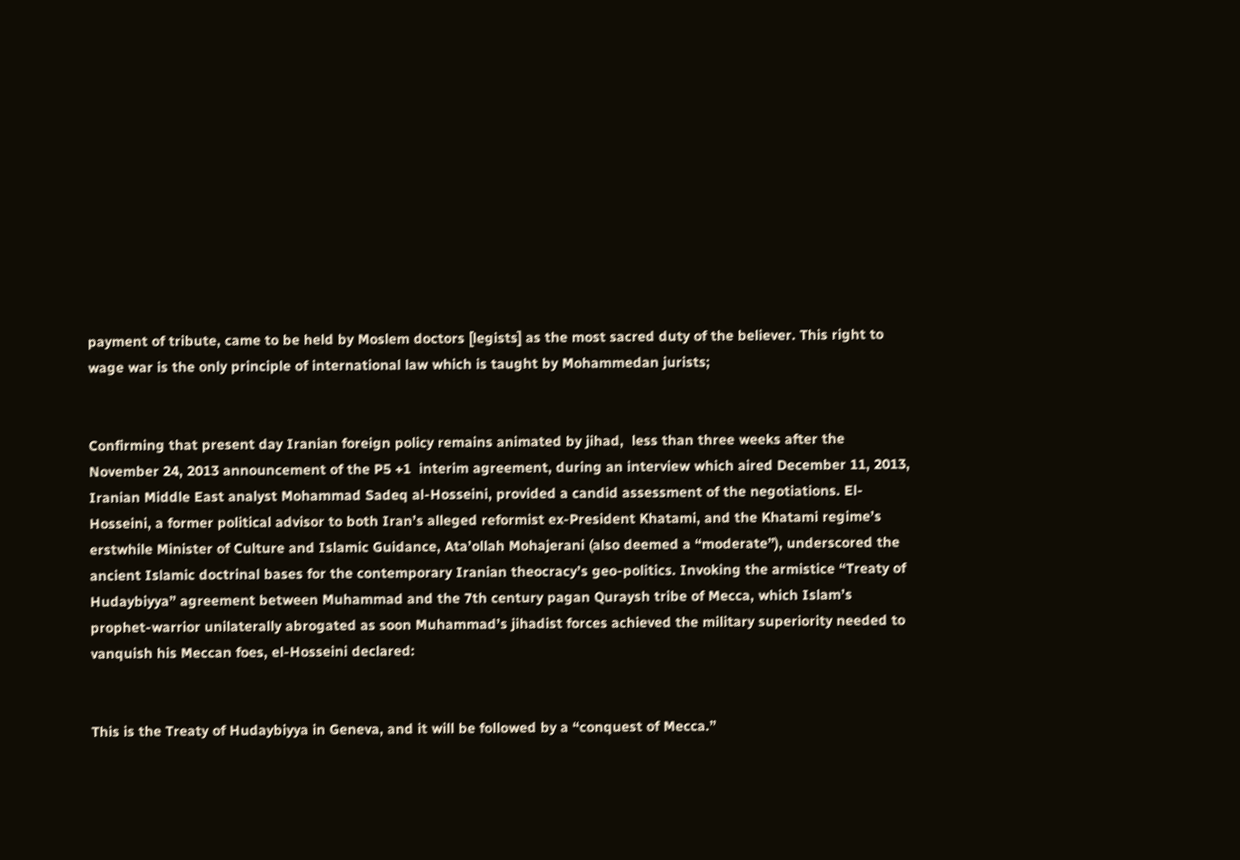payment of tribute, came to be held by Moslem doctors [legists] as the most sacred duty of the believer. This right to wage war is the only principle of international law which is taught by Mohammedan jurists;


Confirming that present day Iranian foreign policy remains animated by jihad,  less than three weeks after the November 24, 2013 announcement of the P5 +1  interim agreement, during an interview which aired December 11, 2013, Iranian Middle East analyst Mohammad Sadeq al-Hosseini, provided a candid assessment of the negotiations. El-Hosseini, a former political advisor to both Iran’s alleged reformist ex-President Khatami, and the Khatami regime’s erstwhile Minister of Culture and Islamic Guidance, Ata’ollah Mohajerani (also deemed a “moderate”), underscored the ancient Islamic doctrinal bases for the contemporary Iranian theocracy’s geo-politics. Invoking the armistice “Treaty of Hudaybiyya” agreement between Muhammad and the 7th century pagan Quraysh tribe of Mecca, which Islam’s prophet-warrior unilaterally abrogated as soon Muhammad’s jihadist forces achieved the military superiority needed to vanquish his Meccan foes, el-Hosseini declared:


This is the Treaty of Hudaybiyya in Geneva, and it will be followed by a “conquest of Mecca.”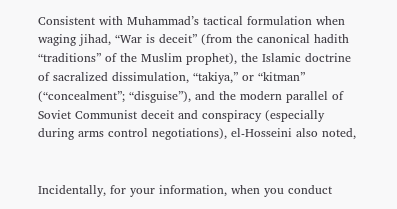Consistent with Muhammad’s tactical formulation when waging jihad, “War is deceit” (from the canonical hadith “traditions” of the Muslim prophet), the Islamic doctrine of sacralized dissimulation, “takiya,” or “kitman” (“concealment”; “disguise”), and the modern parallel of Soviet Communist deceit and conspiracy (especially during arms control negotiations), el-Hosseini also noted,


Incidentally, for your information, when you conduct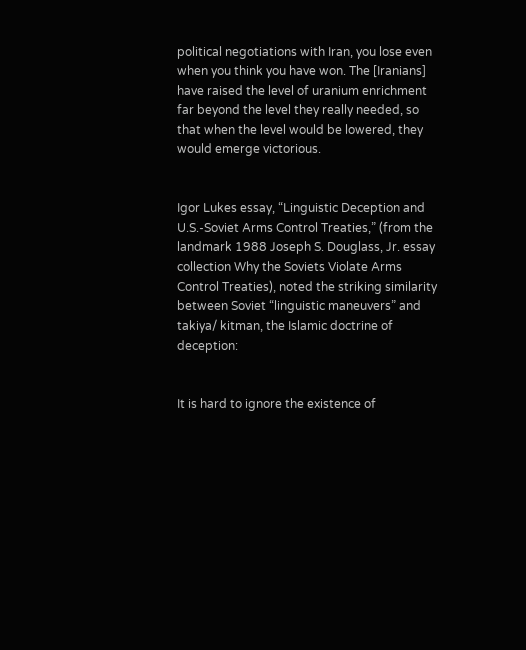political negotiations with Iran, you lose even when you think you have won. The [Iranians] have raised the level of uranium enrichment far beyond the level they really needed, so that when the level would be lowered, they would emerge victorious.


Igor Lukes essay, “Linguistic Deception and U.S.-Soviet Arms Control Treaties,” (from the landmark 1988 Joseph S. Douglass, Jr. essay collection Why the Soviets Violate Arms Control Treaties), noted the striking similarity between Soviet “linguistic maneuvers” and takiya/ kitman, the Islamic doctrine of deception:


It is hard to ignore the existence of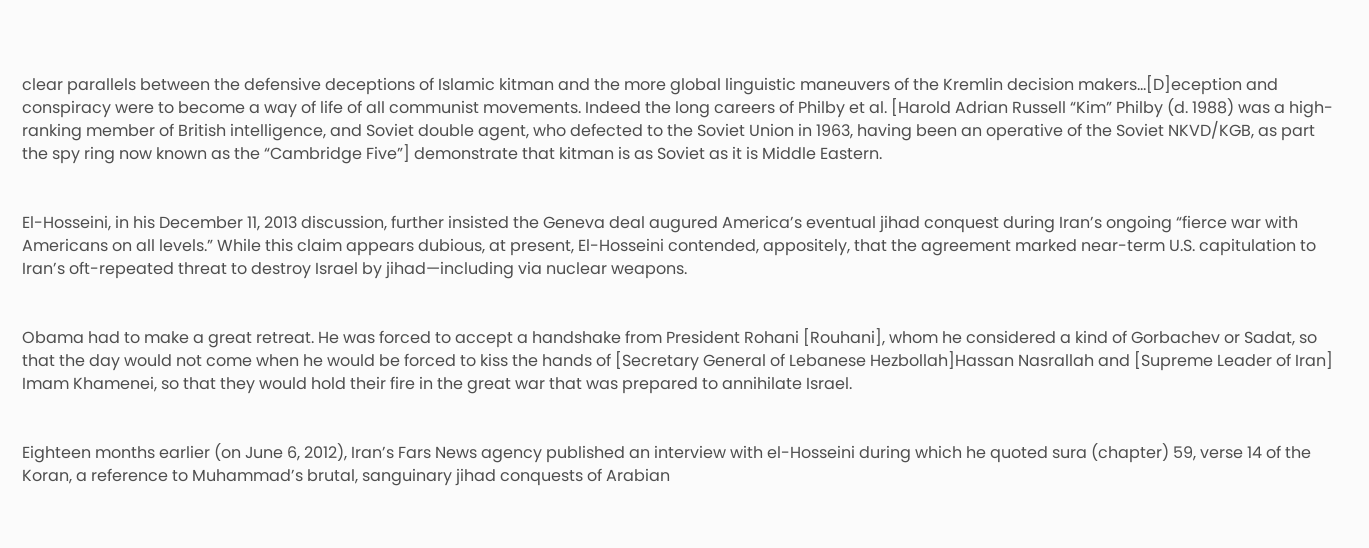clear parallels between the defensive deceptions of Islamic kitman and the more global linguistic maneuvers of the Kremlin decision makers…[D]eception and conspiracy were to become a way of life of all communist movements. Indeed the long careers of Philby et al. [Harold Adrian Russell “Kim” Philby (d. 1988) was a high-ranking member of British intelligence, and Soviet double agent, who defected to the Soviet Union in 1963, having been an operative of the Soviet NKVD/KGB, as part the spy ring now known as the “Cambridge Five”] demonstrate that kitman is as Soviet as it is Middle Eastern.


El-Hosseini, in his December 11, 2013 discussion, further insisted the Geneva deal augured America’s eventual jihad conquest during Iran’s ongoing “fierce war with Americans on all levels.” While this claim appears dubious, at present, El-Hosseini contended, appositely, that the agreement marked near-term U.S. capitulation to Iran’s oft-repeated threat to destroy Israel by jihad—including via nuclear weapons.


Obama had to make a great retreat. He was forced to accept a handshake from President Rohani [Rouhani], whom he considered a kind of Gorbachev or Sadat, so that the day would not come when he would be forced to kiss the hands of [Secretary General of Lebanese Hezbollah]Hassan Nasrallah and [Supreme Leader of Iran] Imam Khamenei, so that they would hold their fire in the great war that was prepared to annihilate Israel.


Eighteen months earlier (on June 6, 2012), Iran’s Fars News agency published an interview with el-Hosseini during which he quoted sura (chapter) 59, verse 14 of the Koran, a reference to Muhammad’s brutal, sanguinary jihad conquests of Arabian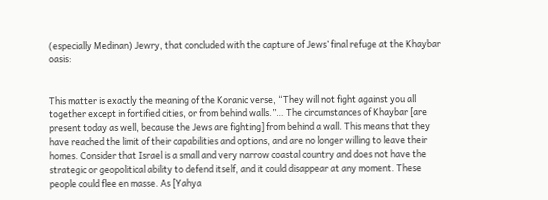(especially Medinan) Jewry, that concluded with the capture of Jews’ final refuge at the Khaybar oasis:


This matter is exactly the meaning of the Koranic verse, “They will not fight against you all together except in fortified cities, or from behind walls.”… The circumstances of Khaybar [are present today as well, because the Jews are fighting] from behind a wall. This means that they have reached the limit of their capabilities and options, and are no longer willing to leave their homes. Consider that Israel is a small and very narrow coastal country and does not have the strategic or geopolitical ability to defend itself, and it could disappear at any moment. These people could flee en masse. As [Yahya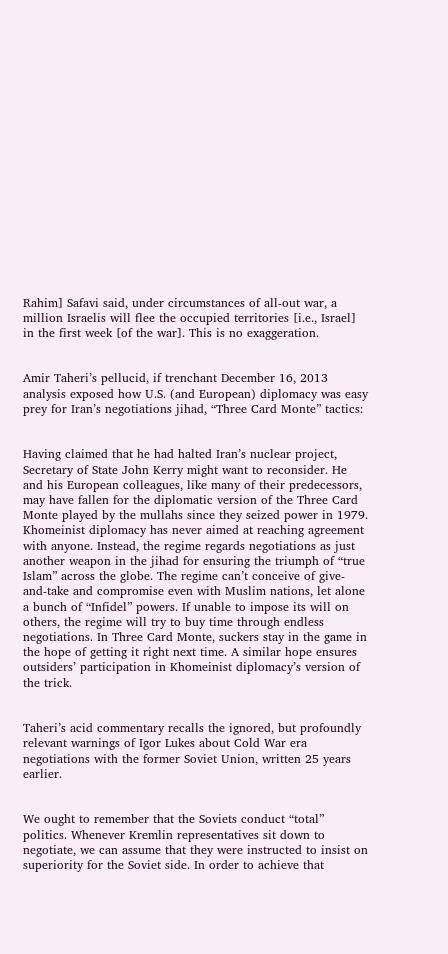Rahim] Safavi said, under circumstances of all-out war, a million Israelis will flee the occupied territories [i.e., Israel] in the first week [of the war]. This is no exaggeration.


Amir Taheri’s pellucid, if trenchant December 16, 2013 analysis exposed how U.S. (and European) diplomacy was easy prey for Iran’s negotiations jihad, “Three Card Monte” tactics:


Having claimed that he had halted Iran’s nuclear project, Secretary of State John Kerry might want to reconsider. He and his European colleagues, like many of their predecessors, may have fallen for the diplomatic version of the Three Card Monte played by the mullahs since they seized power in 1979. Khomeinist diplomacy has never aimed at reaching agreement with anyone. Instead, the regime regards negotiations as just another weapon in the jihad for ensuring the triumph of “true Islam” across the globe. The regime can’t conceive of give-and-take and compromise even with Muslim nations, let alone a bunch of “Infidel” powers. If unable to impose its will on others, the regime will try to buy time through endless negotiations. In Three Card Monte, suckers stay in the game in the hope of getting it right next time. A similar hope ensures outsiders’ participation in Khomeinist diplomacy’s version of the trick.


Taheri’s acid commentary recalls the ignored, but profoundly relevant warnings of Igor Lukes about Cold War era negotiations with the former Soviet Union, written 25 years earlier.


We ought to remember that the Soviets conduct “total” politics. Whenever Kremlin representatives sit down to negotiate, we can assume that they were instructed to insist on superiority for the Soviet side. In order to achieve that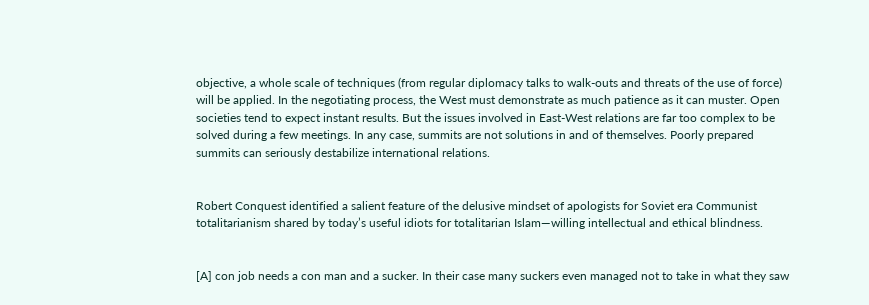objective, a whole scale of techniques (from regular diplomacy talks to walk-outs and threats of the use of force) will be applied. In the negotiating process, the West must demonstrate as much patience as it can muster. Open societies tend to expect instant results. But the issues involved in East-West relations are far too complex to be solved during a few meetings. In any case, summits are not solutions in and of themselves. Poorly prepared summits can seriously destabilize international relations.


Robert Conquest identified a salient feature of the delusive mindset of apologists for Soviet era Communist totalitarianism shared by today’s useful idiots for totalitarian Islam—willing intellectual and ethical blindness.


[A] con job needs a con man and a sucker. In their case many suckers even managed not to take in what they saw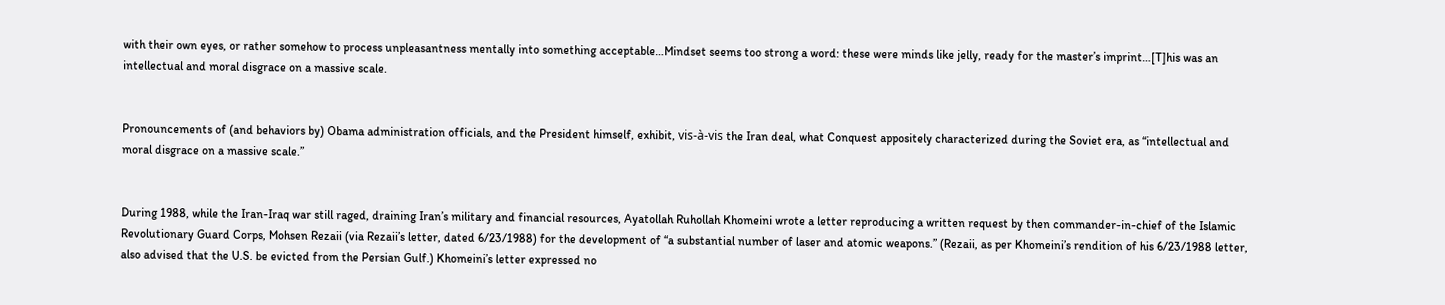with their own eyes, or rather somehow to process unpleasantness mentally into something acceptable…Mindset seems too strong a word: these were minds like jelly, ready for the master’s imprint…[T]his was an intellectual and moral disgrace on a massive scale.


Pronouncements of (and behaviors by) Obama administration officials, and the President himself, exhibit, vis-à-vis the Iran deal, what Conquest appositely characterized during the Soviet era, as “intellectual and moral disgrace on a massive scale.”


During 1988, while the Iran-Iraq war still raged, draining Iran’s military and financial resources, Ayatollah Ruhollah Khomeini wrote a letter reproducing a written request by then commander-in-chief of the Islamic Revolutionary Guard Corps, Mohsen Rezaii (via Rezaii’s letter, dated 6/23/1988) for the development of “a substantial number of laser and atomic weapons.” (Rezaii, as per Khomeini’s rendition of his 6/23/1988 letter, also advised that the U.S. be evicted from the Persian Gulf.) Khomeini’s letter expressed no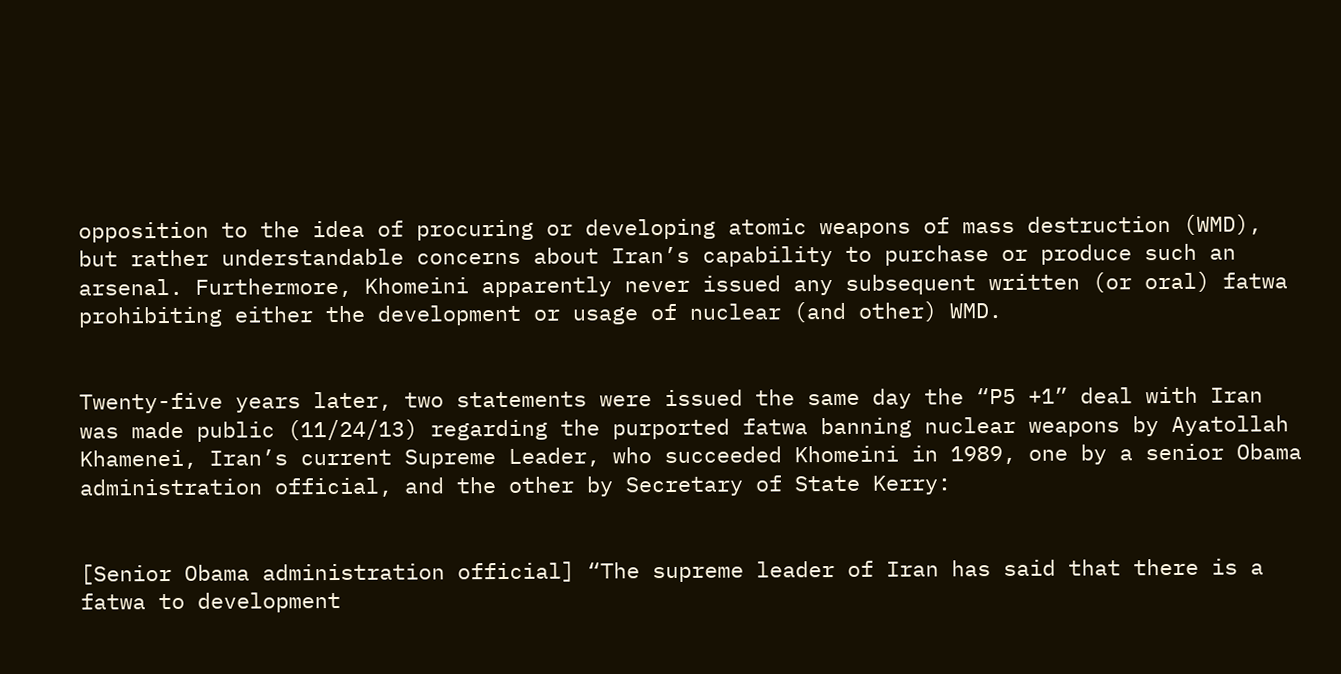opposition to the idea of procuring or developing atomic weapons of mass destruction (WMD), but rather understandable concerns about Iran’s capability to purchase or produce such an arsenal. Furthermore, Khomeini apparently never issued any subsequent written (or oral) fatwa prohibiting either the development or usage of nuclear (and other) WMD.


Twenty-five years later, two statements were issued the same day the “P5 +1” deal with Iran was made public (11/24/13) regarding the purported fatwa banning nuclear weapons by Ayatollah Khamenei, Iran’s current Supreme Leader, who succeeded Khomeini in 1989, one by a senior Obama administration official, and the other by Secretary of State Kerry:


[Senior Obama administration official] “The supreme leader of Iran has said that there is a fatwa to development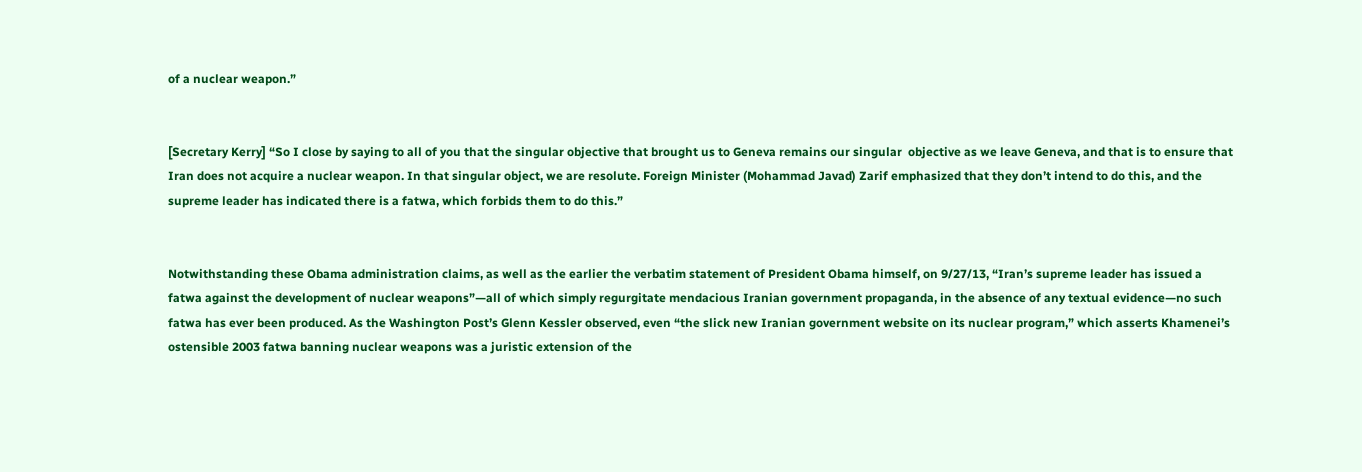of a nuclear weapon.”


[Secretary Kerry] “So I close by saying to all of you that the singular objective that brought us to Geneva remains our singular  objective as we leave Geneva, and that is to ensure that Iran does not acquire a nuclear weapon. In that singular object, we are resolute. Foreign Minister (Mohammad Javad) Zarif emphasized that they don’t intend to do this, and the supreme leader has indicated there is a fatwa, which forbids them to do this.”


Notwithstanding these Obama administration claims, as well as the earlier the verbatim statement of President Obama himself, on 9/27/13, “Iran’s supreme leader has issued a fatwa against the development of nuclear weapons”—all of which simply regurgitate mendacious Iranian government propaganda, in the absence of any textual evidence—no such fatwa has ever been produced. As the Washington Post’s Glenn Kessler observed, even “the slick new Iranian government website on its nuclear program,” which asserts Khamenei’s ostensible 2003 fatwa banning nuclear weapons was a juristic extension of the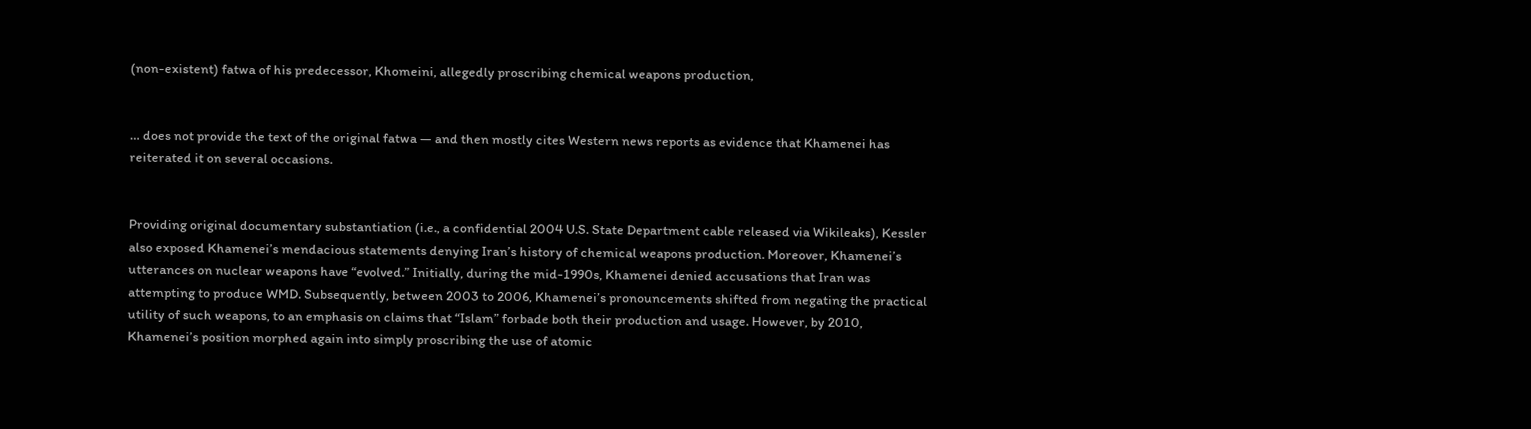(non-existent) fatwa of his predecessor, Khomeini, allegedly proscribing chemical weapons production,


… does not provide the text of the original fatwa — and then mostly cites Western news reports as evidence that Khamenei has reiterated it on several occasions.


Providing original documentary substantiation (i.e., a confidential 2004 U.S. State Department cable released via Wikileaks), Kessler also exposed Khamenei’s mendacious statements denying Iran’s history of chemical weapons production. Moreover, Khamenei’s utterances on nuclear weapons have “evolved.” Initially, during the mid-1990s, Khamenei denied accusations that Iran was attempting to produce WMD. Subsequently, between 2003 to 2006, Khamenei’s pronouncements shifted from negating the practical utility of such weapons, to an emphasis on claims that “Islam” forbade both their production and usage. However, by 2010, Khamenei’s position morphed again into simply proscribing the use of atomic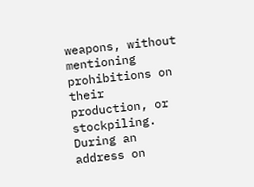weapons, without mentioning prohibitions on their production, or stockpiling. During an address on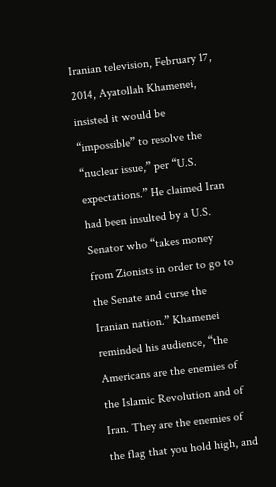Iranian television, February 17, 2014, Ayatollah Khamenei, insisted it would be “impossible” to resolve the “nuclear issue,” per “U.S. expectations.” He claimed Iran had been insulted by a U.S. Senator who “takes money from Zionists in order to go to the Senate and curse the Iranian nation.” Khamenei reminded his audience, “the Americans are the enemies of the Islamic Revolution and of Iran. They are the enemies of the flag that you hold high, and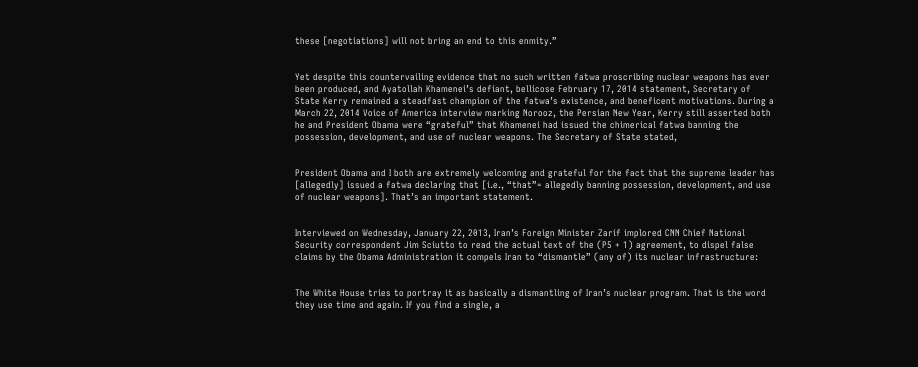these [negotiations] will not bring an end to this enmity.”


Yet despite this countervailing evidence that no such written fatwa proscribing nuclear weapons has ever been produced, and Ayatollah Khamenei’s defiant, bellicose February 17, 2014 statement, Secretary of State Kerry remained a steadfast champion of the fatwa’s existence, and beneficent motivations. During a March 22, 2014 Voice of America interview marking Norooz, the Persian New Year, Kerry still asserted both he and President Obama were “grateful” that Khamenei had issued the chimerical fatwa banning the possession, development, and use of nuclear weapons. The Secretary of State stated,


President Obama and I both are extremely welcoming and grateful for the fact that the supreme leader has [allegedly] issued a fatwa declaring that [i.e., “that”= allegedly banning possession, development, and use of nuclear weapons]. That’s an important statement.


Interviewed on Wednesday, January 22, 2013, Iran’s Foreign Minister Zarif implored CNN Chief National Security correspondent Jim Sciutto to read the actual text of the (P5 + 1) agreement, to dispel false claims by the Obama Administration it compels Iran to “dismantle” (any of) its nuclear infrastructure:


The White House tries to portray it as basically a dismantling of Iran’s nuclear program. That is the word they use time and again. If you find a single, a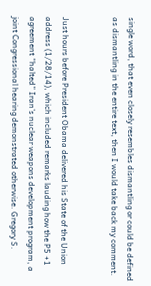single word, that even closely resembles dismantling or could be defined as dismantling in the entire text, then I would take back my comment.


Just hours before President Obama delivered his State of the Union address (1/28/14), which included remarks lauding how the P5 +1 agreement “halted” Iran’s nuclear weapons development program, a joint Congressional hearing demonstrated otherwise. Gregory S.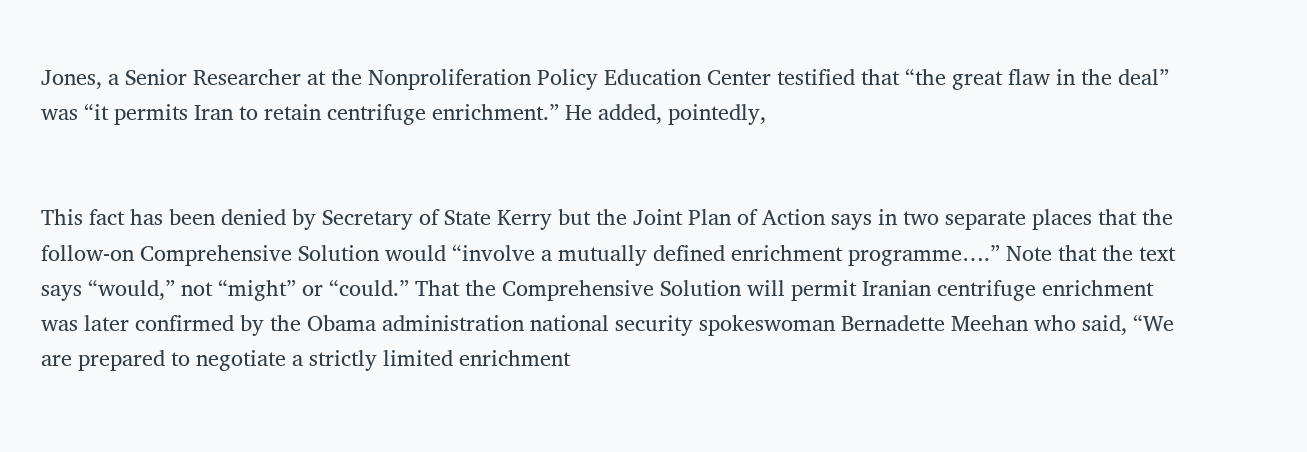Jones, a Senior Researcher at the Nonproliferation Policy Education Center testified that “the great flaw in the deal” was “it permits Iran to retain centrifuge enrichment.” He added, pointedly,


This fact has been denied by Secretary of State Kerry but the Joint Plan of Action says in two separate places that the follow-on Comprehensive Solution would “involve a mutually defined enrichment programme….” Note that the text says “would,” not “might” or “could.” That the Comprehensive Solution will permit Iranian centrifuge enrichment was later confirmed by the Obama administration national security spokeswoman Bernadette Meehan who said, “We are prepared to negotiate a strictly limited enrichment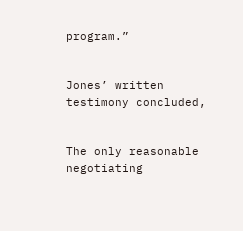program.”


Jones’ written testimony concluded,


The only reasonable negotiating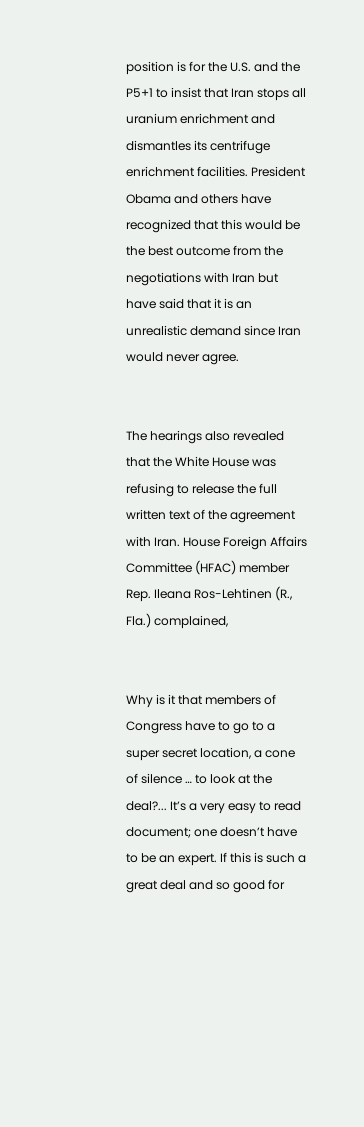position is for the U.S. and the P5+1 to insist that Iran stops all uranium enrichment and dismantles its centrifuge enrichment facilities. President Obama and others have recognized that this would be the best outcome from the negotiations with Iran but have said that it is an unrealistic demand since Iran would never agree.


The hearings also revealed that the White House was refusing to release the full written text of the agreement with Iran. House Foreign Affairs Committee (HFAC) member Rep. Ileana Ros-Lehtinen (R., Fla.) complained,


Why is it that members of Congress have to go to a super secret location, a cone of silence … to look at the deal?... It’s a very easy to read document; one doesn’t have to be an expert. If this is such a great deal and so good for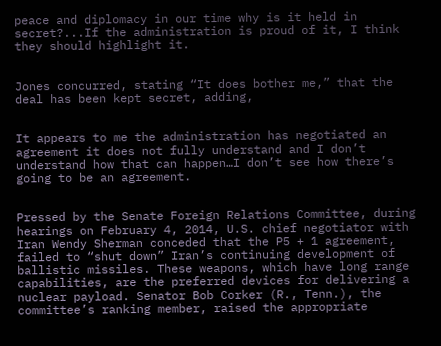peace and diplomacy in our time why is it held in secret?...If the administration is proud of it, I think they should highlight it.


Jones concurred, stating “It does bother me,” that the deal has been kept secret, adding,


It appears to me the administration has negotiated an agreement it does not fully understand and I don’t understand how that can happen…I don’t see how there’s going to be an agreement.


Pressed by the Senate Foreign Relations Committee, during hearings on February 4, 2014, U.S. chief negotiator with Iran Wendy Sherman conceded that the P5 + 1 agreement, failed to “shut down” Iran’s continuing development of ballistic missiles. These weapons, which have long range capabilities, are the preferred devices for delivering a nuclear payload. Senator Bob Corker (R., Tenn.), the committee’s ranking member, raised the appropriate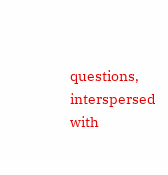questions, interspersed with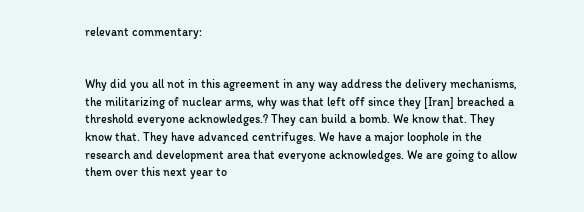relevant commentary:


Why did you all not in this agreement in any way address the delivery mechanisms, the militarizing of nuclear arms, why was that left off since they [Iran] breached a threshold everyone acknowledges.? They can build a bomb. We know that. They know that. They have advanced centrifuges. We have a major loophole in the research and development area that everyone acknowledges. We are going to allow them over this next year to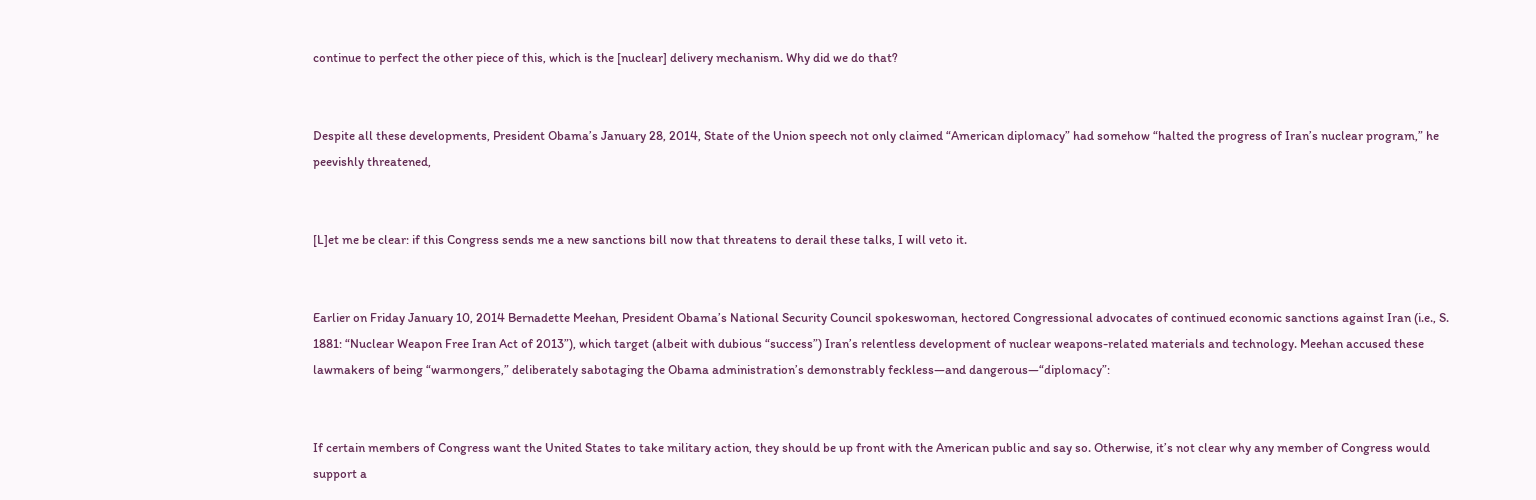continue to perfect the other piece of this, which is the [nuclear] delivery mechanism. Why did we do that?


Despite all these developments, President Obama’s January 28, 2014, State of the Union speech not only claimed “American diplomacy” had somehow “halted the progress of Iran’s nuclear program,” he peevishly threatened,


[L]et me be clear: if this Congress sends me a new sanctions bill now that threatens to derail these talks, I will veto it.


Earlier on Friday January 10, 2014 Bernadette Meehan, President Obama’s National Security Council spokeswoman, hectored Congressional advocates of continued economic sanctions against Iran (i.e., S. 1881: “Nuclear Weapon Free Iran Act of 2013”), which target (albeit with dubious “success”) Iran’s relentless development of nuclear weapons-related materials and technology. Meehan accused these lawmakers of being “warmongers,” deliberately sabotaging the Obama administration’s demonstrably feckless—and dangerous—“diplomacy”:


If certain members of Congress want the United States to take military action, they should be up front with the American public and say so. Otherwise, it’s not clear why any member of Congress would support a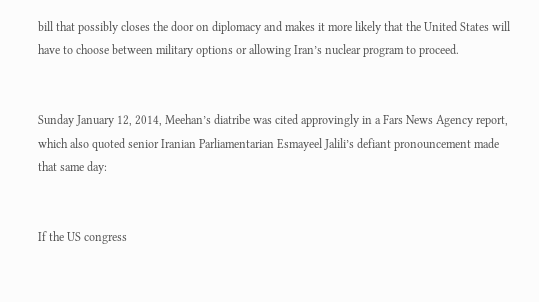bill that possibly closes the door on diplomacy and makes it more likely that the United States will have to choose between military options or allowing Iran’s nuclear program to proceed.


Sunday January 12, 2014, Meehan’s diatribe was cited approvingly in a Fars News Agency report, which also quoted senior Iranian Parliamentarian Esmayeel Jalili’s defiant pronouncement made that same day:


If the US congress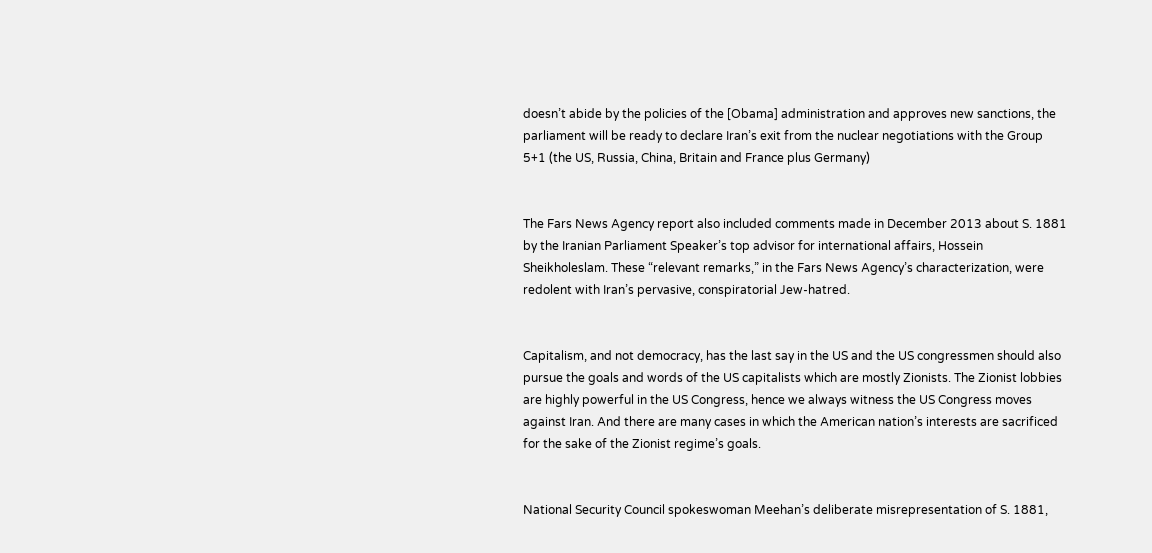doesn’t abide by the policies of the [Obama] administration and approves new sanctions, the parliament will be ready to declare Iran’s exit from the nuclear negotiations with the Group 5+1 (the US, Russia, China, Britain and France plus Germany)


The Fars News Agency report also included comments made in December 2013 about S. 1881 by the Iranian Parliament Speaker’s top advisor for international affairs, Hossein Sheikholeslam. These “relevant remarks,” in the Fars News Agency’s characterization, were redolent with Iran’s pervasive, conspiratorial Jew-hatred.


Capitalism, and not democracy, has the last say in the US and the US congressmen should also pursue the goals and words of the US capitalists which are mostly Zionists. The Zionist lobbies are highly powerful in the US Congress, hence we always witness the US Congress moves against Iran. And there are many cases in which the American nation’s interests are sacrificed for the sake of the Zionist regime’s goals.


National Security Council spokeswoman Meehan’s deliberate misrepresentation of S. 1881,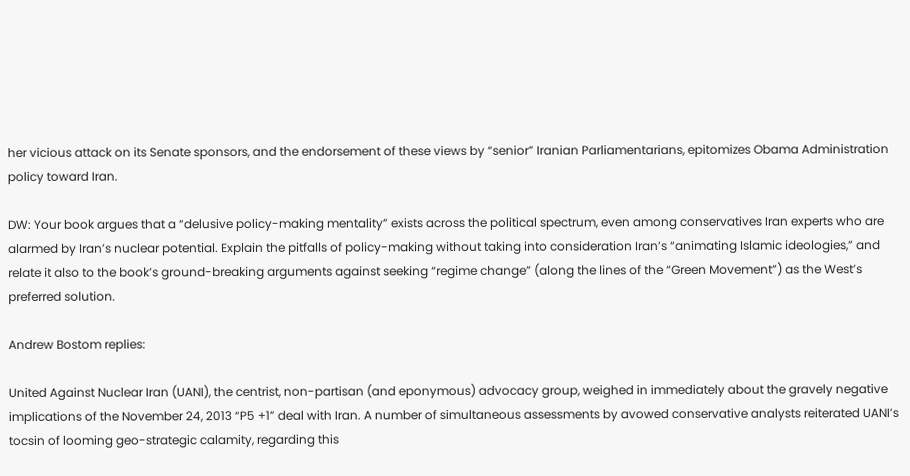her vicious attack on its Senate sponsors, and the endorsement of these views by “senior” Iranian Parliamentarians, epitomizes Obama Administration policy toward Iran.

DW: Your book argues that a “delusive policy-making mentality” exists across the political spectrum, even among conservatives Iran experts who are alarmed by Iran’s nuclear potential. Explain the pitfalls of policy-making without taking into consideration Iran’s “animating Islamic ideologies,” and relate it also to the book’s ground-breaking arguments against seeking “regime change” (along the lines of the “Green Movement”) as the West’s preferred solution.

Andrew Bostom replies:

United Against Nuclear Iran (UANI), the centrist, non-partisan (and eponymous) advocacy group, weighed in immediately about the gravely negative implications of the November 24, 2013 “P5 +1” deal with Iran. A number of simultaneous assessments by avowed conservative analysts reiterated UANI’s tocsin of looming geo-strategic calamity, regarding this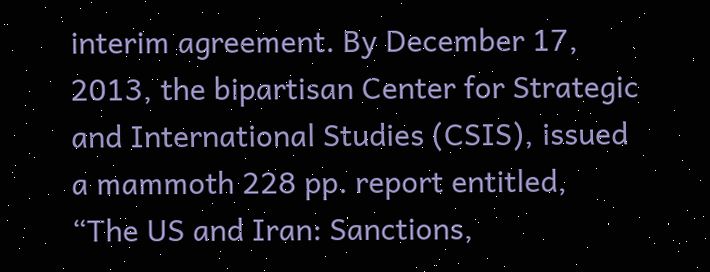interim agreement. By December 17, 2013, the bipartisan Center for Strategic and International Studies (CSIS), issued a mammoth 228 pp. report entitled, “The US and Iran: Sanctions,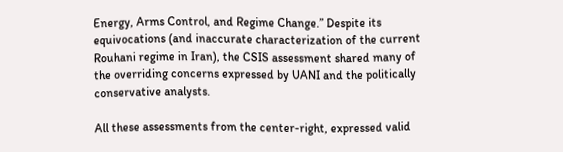Energy, Arms Control, and Regime Change.” Despite its equivocations (and inaccurate characterization of the current Rouhani regime in Iran), the CSIS assessment shared many of the overriding concerns expressed by UANI and the politically conservative analysts.

All these assessments from the center-right, expressed valid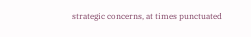strategic concerns, at times punctuated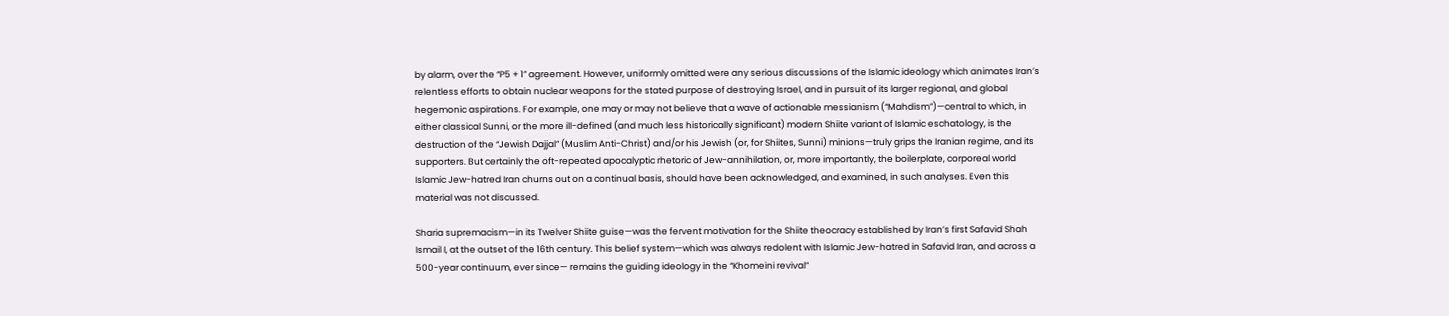by alarm, over the “P5 + 1” agreement. However, uniformly omitted were any serious discussions of the Islamic ideology which animates Iran’s relentless efforts to obtain nuclear weapons for the stated purpose of destroying Israel, and in pursuit of its larger regional, and global hegemonic aspirations. For example, one may or may not believe that a wave of actionable messianism (“Mahdism”)—central to which, in either classical Sunni, or the more ill-defined (and much less historically significant) modern Shiite variant of Islamic eschatology, is the destruction of the “Jewish Dajjal” (Muslim Anti-Christ) and/or his Jewish (or, for Shiites, Sunni) minions—truly grips the Iranian regime, and its supporters. But certainly the oft-repeated apocalyptic rhetoric of Jew-annihilation, or, more importantly, the boilerplate, corporeal world Islamic Jew-hatred Iran churns out on a continual basis, should have been acknowledged, and examined, in such analyses. Even this material was not discussed.

Sharia supremacism—in its Twelver Shiite guise—was the fervent motivation for the Shiite theocracy established by Iran’s first Safavid Shah Ismail I, at the outset of the 16th century. This belief system—which was always redolent with Islamic Jew-hatred in Safavid Iran, and across a 500-year continuum, ever since— remains the guiding ideology in the “Khomeini revival”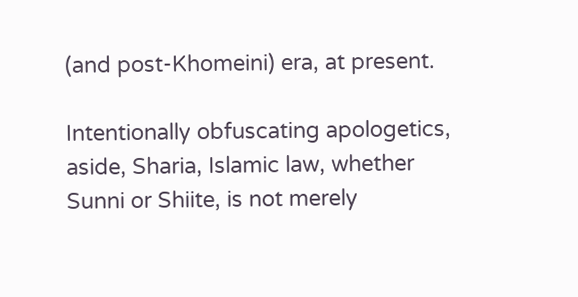(and post-Khomeini) era, at present.

Intentionally obfuscating apologetics, aside, Sharia, Islamic law, whether Sunni or Shiite, is not merely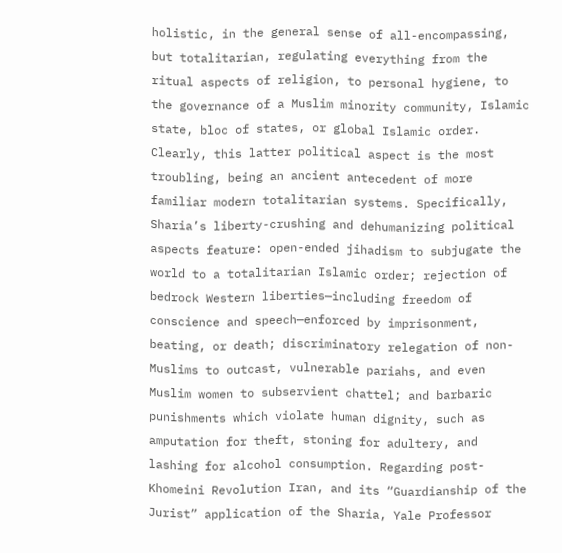holistic, in the general sense of all-encompassing, but totalitarian, regulating everything from the ritual aspects of religion, to personal hygiene, to the governance of a Muslim minority community, Islamic state, bloc of states, or global Islamic order. Clearly, this latter political aspect is the most troubling, being an ancient antecedent of more familiar modern totalitarian systems. Specifically, Sharia’s liberty-crushing and dehumanizing political aspects feature: open-ended jihadism to subjugate the world to a totalitarian Islamic order; rejection of bedrock Western liberties—including freedom of conscience and speech—enforced by imprisonment, beating, or death; discriminatory relegation of non-Muslims to outcast, vulnerable pariahs, and even Muslim women to subservient chattel; and barbaric punishments which violate human dignity, such as amputation for theft, stoning for adultery, and lashing for alcohol consumption. Regarding post-Khomeini Revolution Iran, and its “Guardianship of the Jurist” application of the Sharia, Yale Professor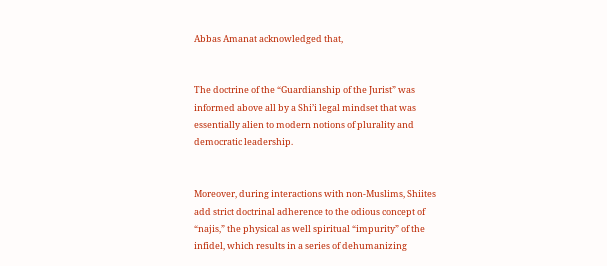Abbas Amanat acknowledged that,


The doctrine of the “Guardianship of the Jurist” was informed above all by a Shi’i legal mindset that was essentially alien to modern notions of plurality and democratic leadership.


Moreover, during interactions with non-Muslims, Shiites add strict doctrinal adherence to the odious concept of “najis,” the physical as well spiritual “impurity” of the infidel, which results in a series of dehumanizing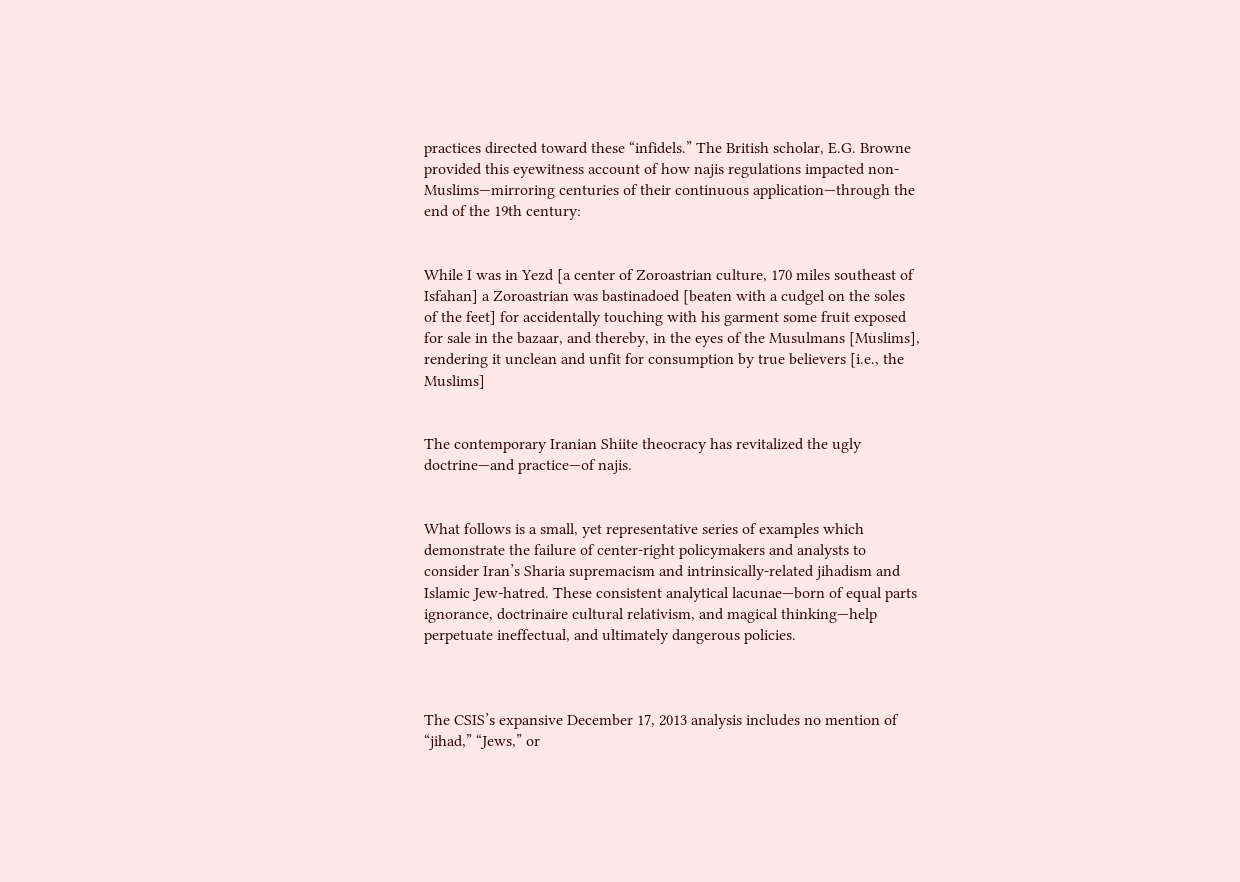practices directed toward these “infidels.” The British scholar, E.G. Browne provided this eyewitness account of how najis regulations impacted non-Muslims—mirroring centuries of their continuous application—through the end of the 19th century:


While I was in Yezd [a center of Zoroastrian culture, 170 miles southeast of Isfahan] a Zoroastrian was bastinadoed [beaten with a cudgel on the soles of the feet] for accidentally touching with his garment some fruit exposed for sale in the bazaar, and thereby, in the eyes of the Musulmans [Muslims], rendering it unclean and unfit for consumption by true believers [i.e., the Muslims]


The contemporary Iranian Shiite theocracy has revitalized the ugly doctrine—and practice—of najis.


What follows is a small, yet representative series of examples which demonstrate the failure of center-right policymakers and analysts to consider Iran’s Sharia supremacism and intrinsically-related jihadism and Islamic Jew-hatred. These consistent analytical lacunae—born of equal parts ignorance, doctrinaire cultural relativism, and magical thinking—help perpetuate ineffectual, and ultimately dangerous policies.



The CSIS’s expansive December 17, 2013 analysis includes no mention of “jihad,” “Jews,” or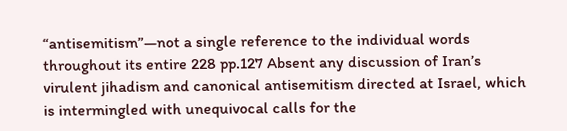“antisemitism”—not a single reference to the individual words throughout its entire 228 pp.127 Absent any discussion of Iran’s virulent jihadism and canonical antisemitism directed at Israel, which is intermingled with unequivocal calls for the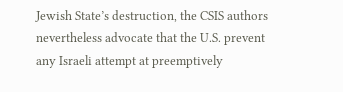Jewish State’s destruction, the CSIS authors nevertheless advocate that the U.S. prevent any Israeli attempt at preemptively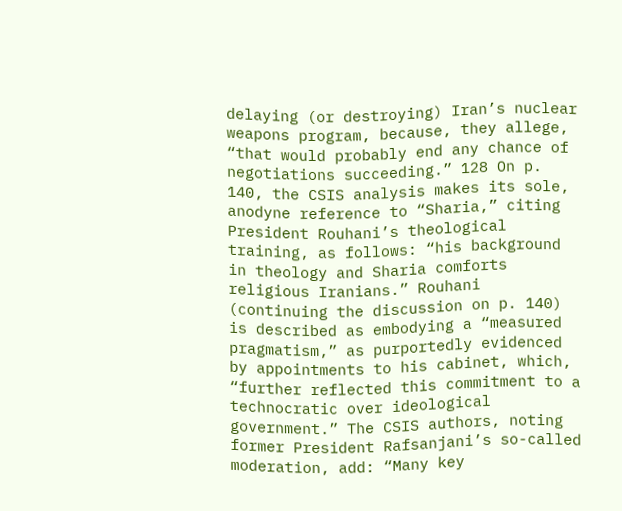delaying (or destroying) Iran’s nuclear weapons program, because, they allege, “that would probably end any chance of negotiations succeeding.” 128 On p. 140, the CSIS analysis makes its sole, anodyne reference to “Sharia,” citing President Rouhani’s theological training, as follows: “his background in theology and Sharia comforts religious Iranians.” Rouhani (continuing the discussion on p. 140) is described as embodying a “measured pragmatism,” as purportedly evidenced by appointments to his cabinet, which, “further reflected this commitment to a technocratic over ideological government.” The CSIS authors, noting former President Rafsanjani’s so-called moderation, add: “Many key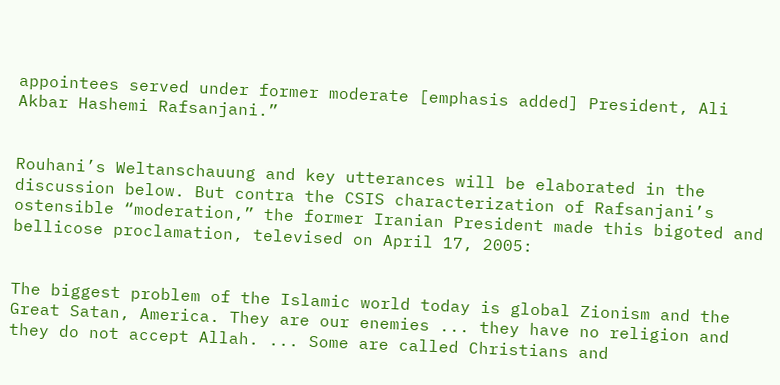appointees served under former moderate [emphasis added] President, Ali Akbar Hashemi Rafsanjani.”


Rouhani’s Weltanschauung and key utterances will be elaborated in the discussion below. But contra the CSIS characterization of Rafsanjani’s ostensible “moderation,” the former Iranian President made this bigoted and bellicose proclamation, televised on April 17, 2005:


The biggest problem of the Islamic world today is global Zionism and the Great Satan, America. They are our enemies ... they have no religion and they do not accept Allah. ... Some are called Christians and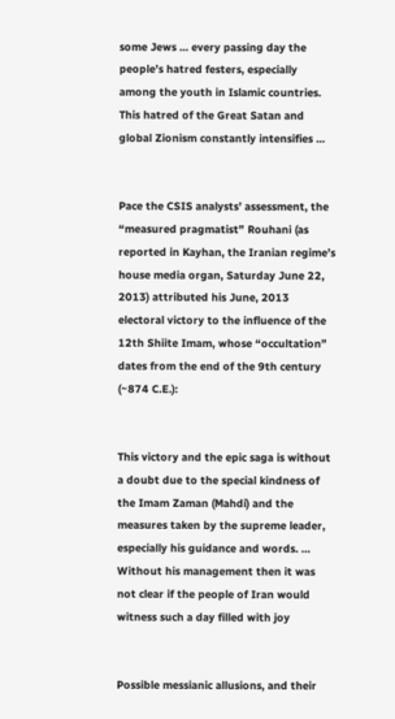some Jews ... every passing day the people’s hatred festers, especially among the youth in Islamic countries. This hatred of the Great Satan and global Zionism constantly intensifies ...


Pace the CSIS analysts’ assessment, the “measured pragmatist” Rouhani (as reported in Kayhan, the Iranian regime’s house media organ, Saturday June 22, 2013) attributed his June, 2013 electoral victory to the influence of the 12th Shiite Imam, whose “occultation” dates from the end of the 9th century (~874 C.E.):


This victory and the epic saga is without a doubt due to the special kindness of the Imam Zaman (Mahdi) and the measures taken by the supreme leader, especially his guidance and words. … Without his management then it was not clear if the people of Iran would witness such a day filled with joy


Possible messianic allusions, and their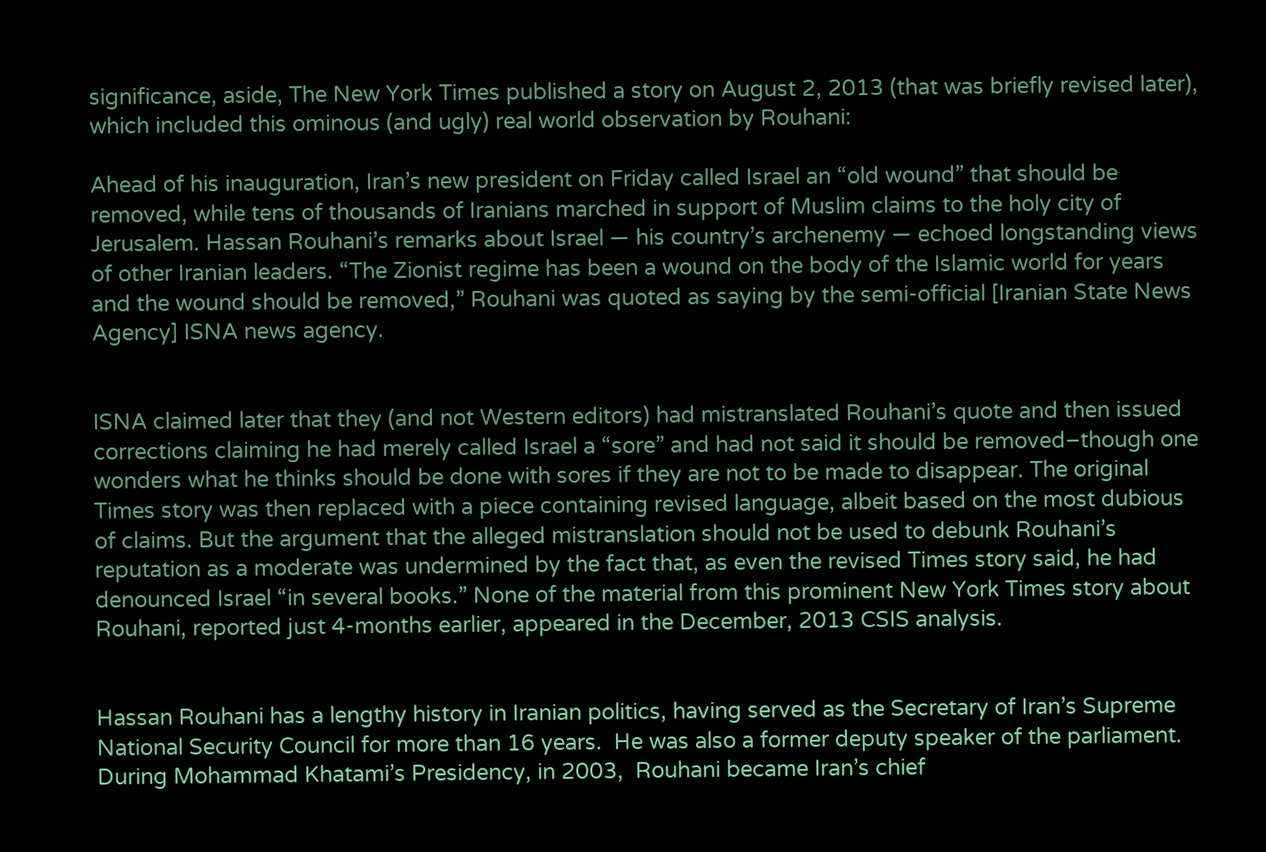significance, aside, The New York Times published a story on August 2, 2013 (that was briefly revised later), which included this ominous (and ugly) real world observation by Rouhani:

Ahead of his inauguration, Iran’s new president on Friday called Israel an “old wound” that should be removed, while tens of thousands of Iranians marched in support of Muslim claims to the holy city of Jerusalem. Hassan Rouhani’s remarks about Israel — his country’s archenemy — echoed longstanding views of other Iranian leaders. “The Zionist regime has been a wound on the body of the Islamic world for years and the wound should be removed,” Rouhani was quoted as saying by the semi-official [Iranian State News Agency] ISNA news agency.


ISNA claimed later that they (and not Western editors) had mistranslated Rouhani’s quote and then issued corrections claiming he had merely called Israel a “sore” and had not said it should be removed–though one wonders what he thinks should be done with sores if they are not to be made to disappear. The original Times story was then replaced with a piece containing revised language, albeit based on the most dubious of claims. But the argument that the alleged mistranslation should not be used to debunk Rouhani’s reputation as a moderate was undermined by the fact that, as even the revised Times story said, he had denounced Israel “in several books.” None of the material from this prominent New York Times story about Rouhani, reported just 4-months earlier, appeared in the December, 2013 CSIS analysis.


Hassan Rouhani has a lengthy history in Iranian politics, having served as the Secretary of Iran’s Supreme National Security Council for more than 16 years.  He was also a former deputy speaker of the parliament. During Mohammad Khatami’s Presidency, in 2003,  Rouhani became Iran’s chief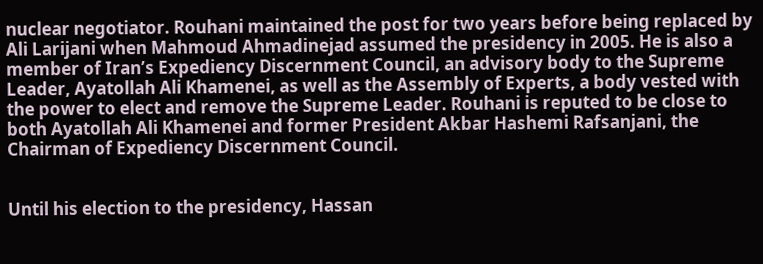nuclear negotiator. Rouhani maintained the post for two years before being replaced by Ali Larijani when Mahmoud Ahmadinejad assumed the presidency in 2005. He is also a member of Iran’s Expediency Discernment Council, an advisory body to the Supreme Leader, Ayatollah Ali Khamenei, as well as the Assembly of Experts, a body vested with the power to elect and remove the Supreme Leader. Rouhani is reputed to be close to both Ayatollah Ali Khamenei and former President Akbar Hashemi Rafsanjani, the Chairman of Expediency Discernment Council.


Until his election to the presidency, Hassan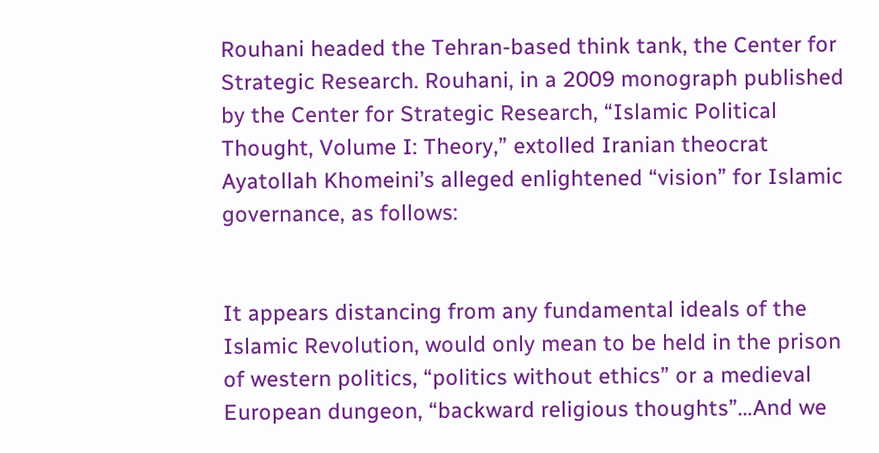Rouhani headed the Tehran-based think tank, the Center for Strategic Research. Rouhani, in a 2009 monograph published by the Center for Strategic Research, “Islamic Political Thought, Volume I: Theory,” extolled Iranian theocrat Ayatollah Khomeini’s alleged enlightened “vision” for Islamic governance, as follows:


It appears distancing from any fundamental ideals of the Islamic Revolution, would only mean to be held in the prison of western politics, “politics without ethics” or a medieval European dungeon, “backward religious thoughts”…And we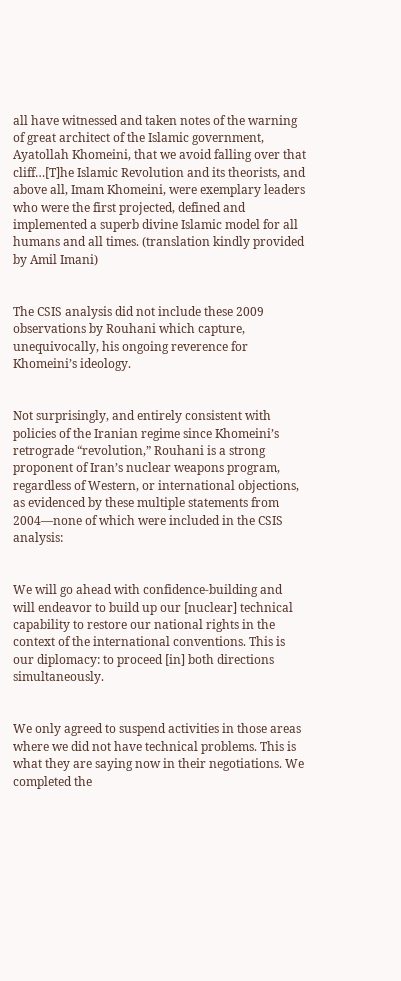all have witnessed and taken notes of the warning of great architect of the Islamic government, Ayatollah Khomeini, that we avoid falling over that cliff…[T]he Islamic Revolution and its theorists, and above all, Imam Khomeini, were exemplary leaders who were the first projected, defined and implemented a superb divine Islamic model for all humans and all times. (translation kindly provided by Amil Imani)


The CSIS analysis did not include these 2009 observations by Rouhani which capture, unequivocally, his ongoing reverence for Khomeini’s ideology.


Not surprisingly, and entirely consistent with policies of the Iranian regime since Khomeini’s retrograde “revolution,” Rouhani is a strong proponent of Iran’s nuclear weapons program, regardless of Western, or international objections, as evidenced by these multiple statements from 2004—none of which were included in the CSIS analysis:


We will go ahead with confidence-building and will endeavor to build up our [nuclear] technical capability to restore our national rights in the context of the international conventions. This is our diplomacy: to proceed [in] both directions simultaneously.


We only agreed to suspend activities in those areas where we did not have technical problems. This is what they are saying now in their negotiations. We completed the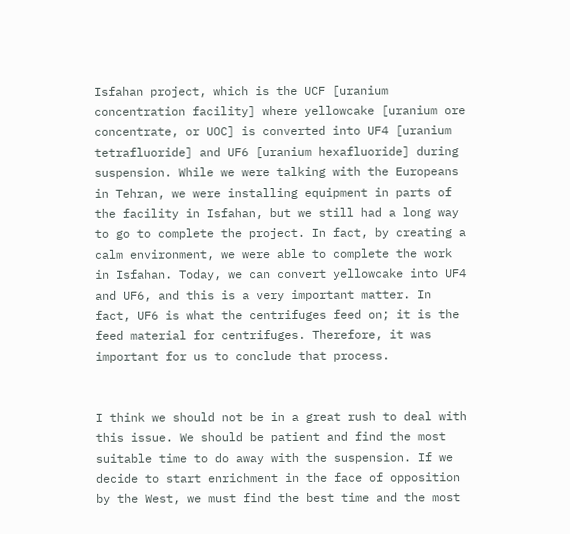Isfahan project, which is the UCF [uranium concentration facility] where yellowcake [uranium ore concentrate, or UOC] is converted into UF4 [uranium tetrafluoride] and UF6 [uranium hexafluoride] during suspension. While we were talking with the Europeans in Tehran, we were installing equipment in parts of the facility in Isfahan, but we still had a long way to go to complete the project. In fact, by creating a calm environment, we were able to complete the work in Isfahan. Today, we can convert yellowcake into UF4 and UF6, and this is a very important matter. In fact, UF6 is what the centrifuges feed on; it is the feed material for centrifuges. Therefore, it was important for us to conclude that process.


I think we should not be in a great rush to deal with this issue. We should be patient and find the most suitable time to do away with the suspension. If we decide to start enrichment in the face of opposition by the West, we must find the best time and the most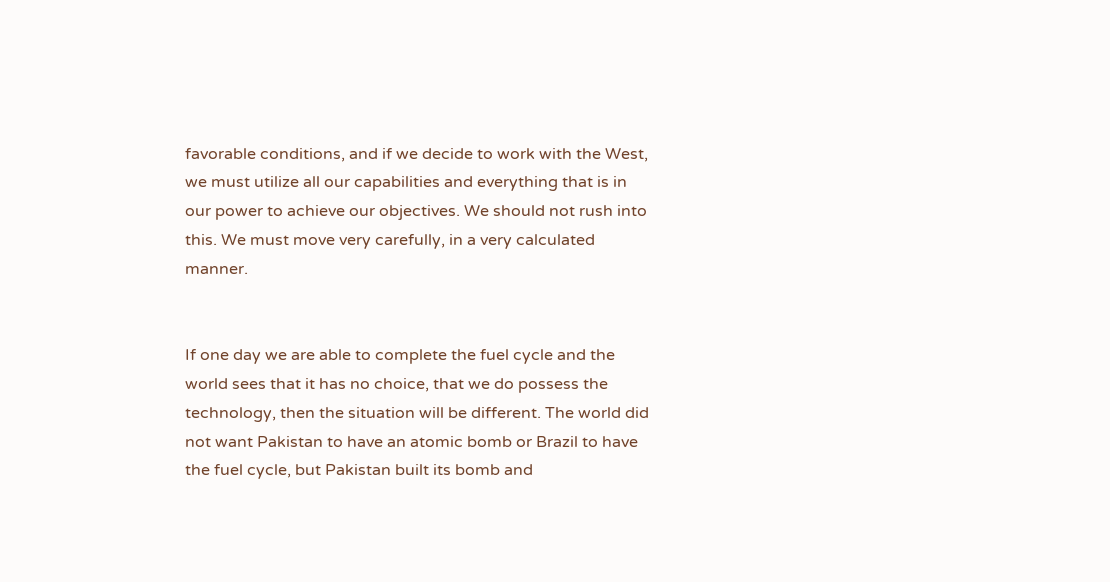favorable conditions, and if we decide to work with the West, we must utilize all our capabilities and everything that is in our power to achieve our objectives. We should not rush into this. We must move very carefully, in a very calculated manner.


If one day we are able to complete the fuel cycle and the world sees that it has no choice, that we do possess the technology, then the situation will be different. The world did not want Pakistan to have an atomic bomb or Brazil to have the fuel cycle, but Pakistan built its bomb and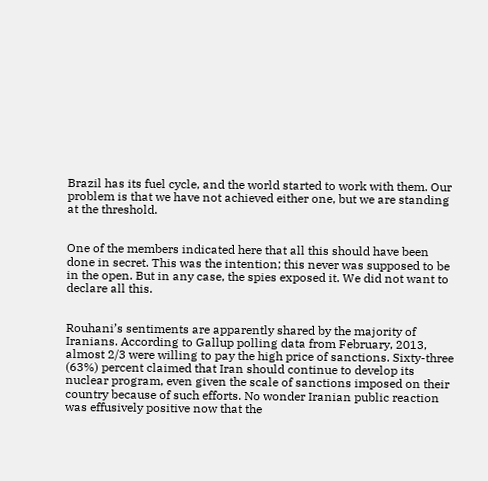Brazil has its fuel cycle, and the world started to work with them. Our problem is that we have not achieved either one, but we are standing at the threshold.


One of the members indicated here that all this should have been done in secret. This was the intention; this never was supposed to be in the open. But in any case, the spies exposed it. We did not want to declare all this.


Rouhani’s sentiments are apparently shared by the majority of Iranians. According to Gallup polling data from February, 2013, almost 2/3 were willing to pay the high price of sanctions. Sixty-three (63%) percent claimed that Iran should continue to develop its nuclear program, even given the scale of sanctions imposed on their country because of such efforts. No wonder Iranian public reaction was effusively positive now that the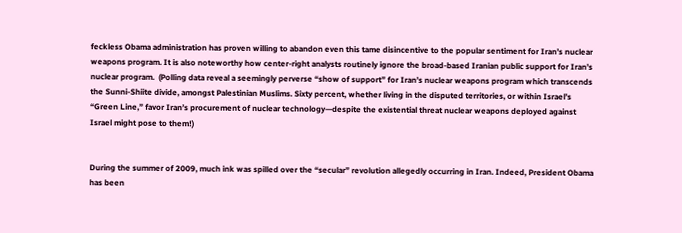feckless Obama administration has proven willing to abandon even this tame disincentive to the popular sentiment for Iran’s nuclear weapons program. It is also noteworthy how center-right analysts routinely ignore the broad-based Iranian public support for Iran’s nuclear program.  (Polling data reveal a seemingly perverse “show of support” for Iran’s nuclear weapons program which transcends the Sunni-Shiite divide, amongst Palestinian Muslims. Sixty percent, whether living in the disputed territories, or within Israel’s “Green Line,” favor Iran’s procurement of nuclear technology—despite the existential threat nuclear weapons deployed against Israel might pose to them!)


During the summer of 2009, much ink was spilled over the “secular” revolution allegedly occurring in Iran. Indeed, President Obama has been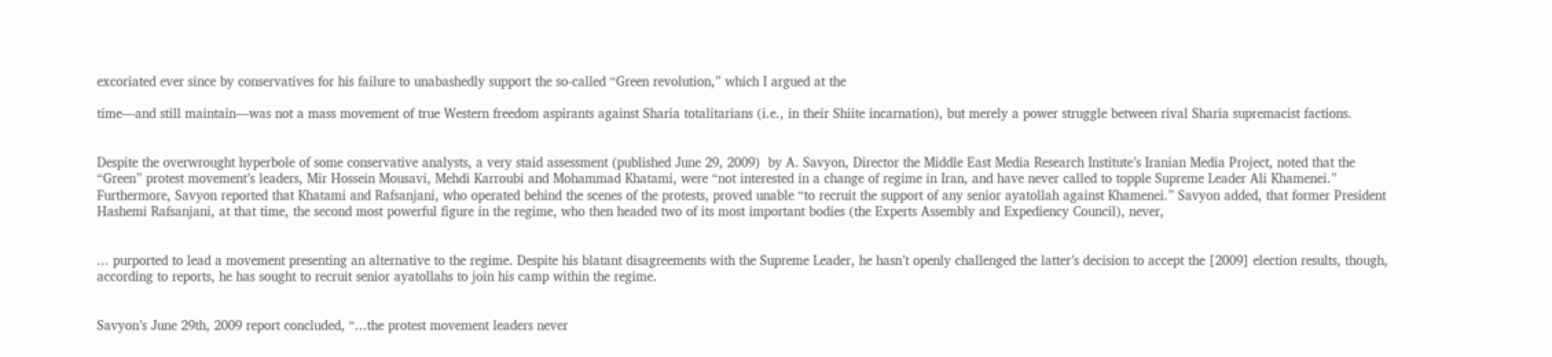excoriated ever since by conservatives for his failure to unabashedly support the so-called “Green revolution,” which I argued at the

time—and still maintain—was not a mass movement of true Western freedom aspirants against Sharia totalitarians (i.e., in their Shiite incarnation), but merely a power struggle between rival Sharia supremacist factions.


Despite the overwrought hyperbole of some conservative analysts, a very staid assessment (published June 29, 2009)  by A. Savyon, Director the Middle East Media Research Institute’s Iranian Media Project, noted that the “Green” protest movement’s leaders, Mir Hossein Mousavi, Mehdi Karroubi and Mohammad Khatami, were “not interested in a change of regime in Iran, and have never called to topple Supreme Leader Ali Khamenei.” Furthermore, Savyon reported that Khatami and Rafsanjani, who operated behind the scenes of the protests, proved unable “to recruit the support of any senior ayatollah against Khamenei.” Savyon added, that former President Hashemi Rafsanjani, at that time, the second most powerful figure in the regime, who then headed two of its most important bodies (the Experts Assembly and Expediency Council), never,


... purported to lead a movement presenting an alternative to the regime. Despite his blatant disagreements with the Supreme Leader, he hasn’t openly challenged the latter’s decision to accept the [2009] election results, though, according to reports, he has sought to recruit senior ayatollahs to join his camp within the regime.


Savyon’s June 29th, 2009 report concluded, “...the protest movement leaders never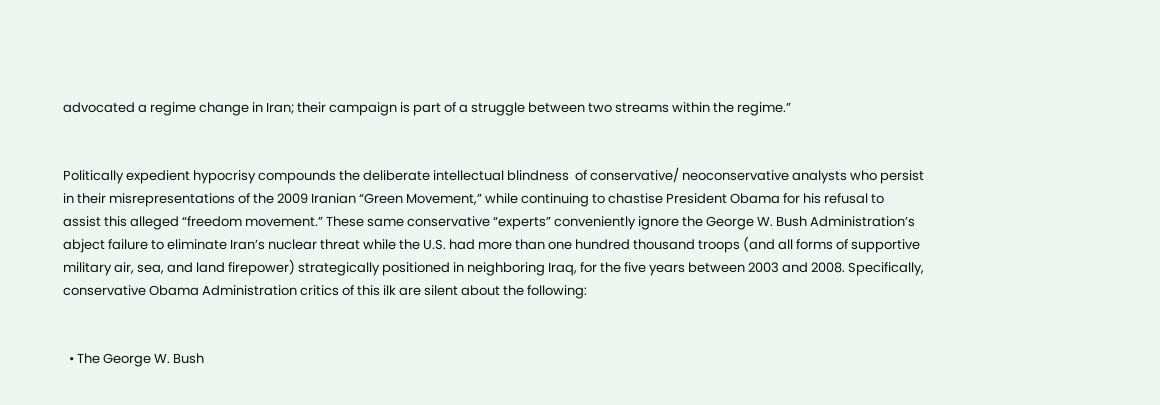advocated a regime change in Iran; their campaign is part of a struggle between two streams within the regime.”


Politically expedient hypocrisy compounds the deliberate intellectual blindness  of conservative/ neoconservative analysts who persist in their misrepresentations of the 2009 Iranian “Green Movement,” while continuing to chastise President Obama for his refusal to assist this alleged “freedom movement.” These same conservative “experts” conveniently ignore the George W. Bush Administration’s abject failure to eliminate Iran’s nuclear threat while the U.S. had more than one hundred thousand troops (and all forms of supportive military air, sea, and land firepower) strategically positioned in neighboring Iraq, for the five years between 2003 and 2008. Specifically, conservative Obama Administration critics of this ilk are silent about the following:


  • The George W. Bush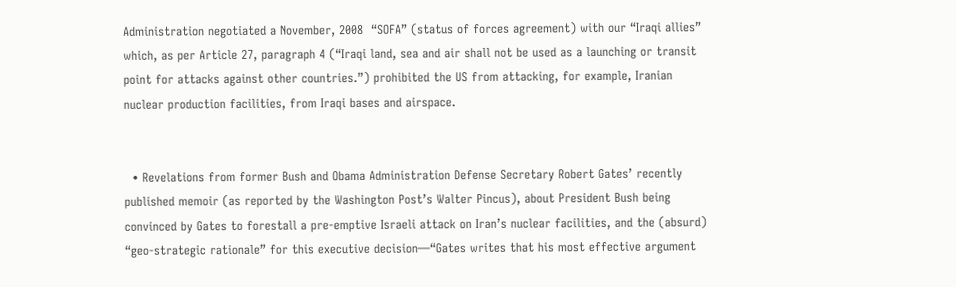Administration negotiated a November, 2008  “SOFA” (status of forces agreement) with our “Iraqi allies” which, as per Article 27, paragraph 4 (“Iraqi land, sea and air shall not be used as a launching or transit point for attacks against other countries.”) prohibited the US from attacking, for example, Iranian nuclear production facilities, from Iraqi bases and airspace.


  • Revelations from former Bush and Obama Administration Defense Secretary Robert Gates’ recently published memoir (as reported by the Washington Post’s Walter Pincus), about President Bush being convinced by Gates to forestall a pre-emptive Israeli attack on Iran’s nuclear facilities, and the (absurd) “geo-strategic rationale” for this executive decision—“Gates writes that his most effective argument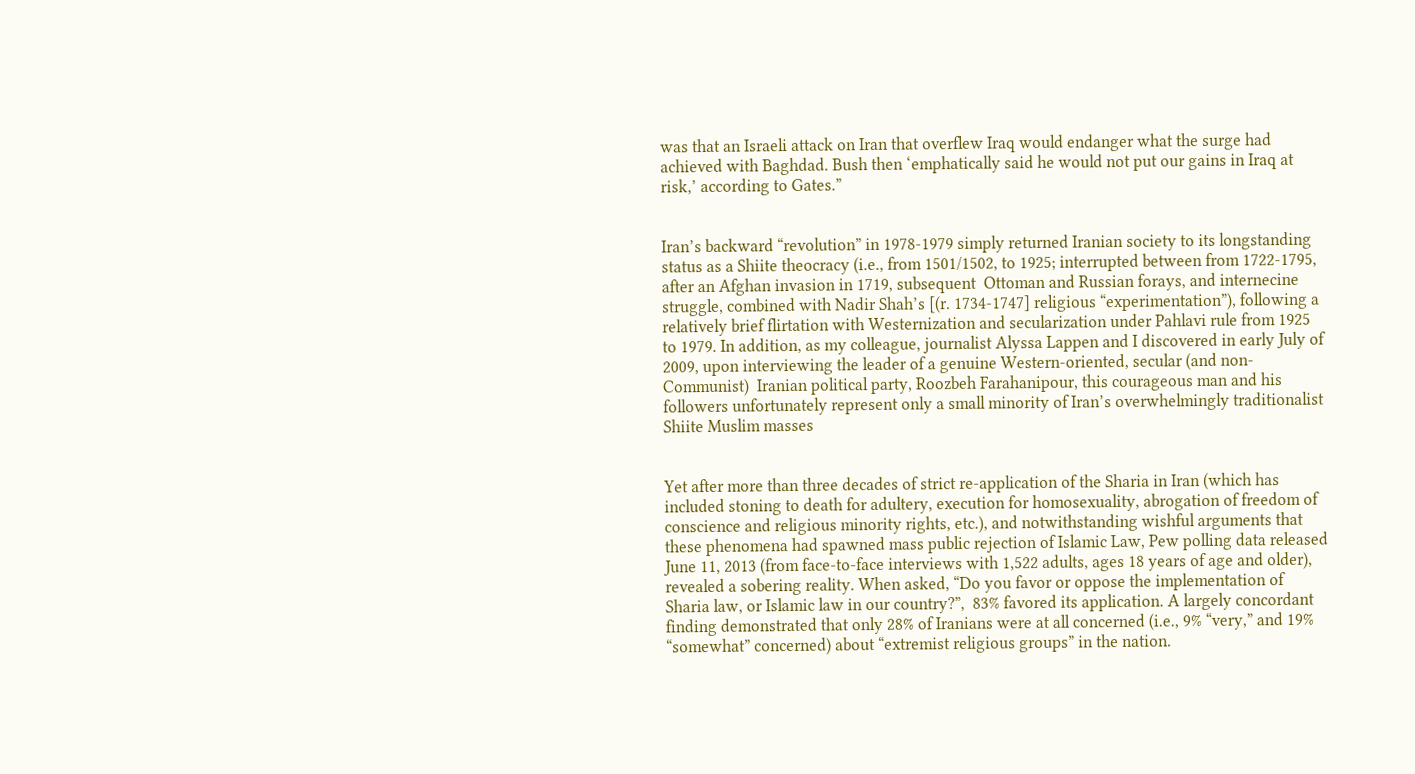was that an Israeli attack on Iran that overflew Iraq would endanger what the surge had achieved with Baghdad. Bush then ‘emphatically said he would not put our gains in Iraq at risk,’ according to Gates.”


Iran’s backward “revolution” in 1978-1979 simply returned Iranian society to its longstanding status as a Shiite theocracy (i.e., from 1501/1502, to 1925; interrupted between from 1722-1795, after an Afghan invasion in 1719, subsequent  Ottoman and Russian forays, and internecine struggle, combined with Nadir Shah’s [(r. 1734-1747] religious “experimentation”), following a relatively brief flirtation with Westernization and secularization under Pahlavi rule from 1925 to 1979. In addition, as my colleague, journalist Alyssa Lappen and I discovered in early July of 2009, upon interviewing the leader of a genuine Western-oriented, secular (and non-Communist)  Iranian political party, Roozbeh Farahanipour, this courageous man and his followers unfortunately represent only a small minority of Iran’s overwhelmingly traditionalist Shiite Muslim masses


Yet after more than three decades of strict re-application of the Sharia in Iran (which has included stoning to death for adultery, execution for homosexuality, abrogation of freedom of conscience and religious minority rights, etc.), and notwithstanding wishful arguments that these phenomena had spawned mass public rejection of Islamic Law, Pew polling data released June 11, 2013 (from face-to-face interviews with 1,522 adults, ages 18 years of age and older), revealed a sobering reality. When asked, “Do you favor or oppose the implementation of  Sharia law, or Islamic law in our country?”,  83% favored its application. A largely concordant finding demonstrated that only 28% of Iranians were at all concerned (i.e., 9% “very,” and 19% “somewhat” concerned) about “extremist religious groups” in the nation.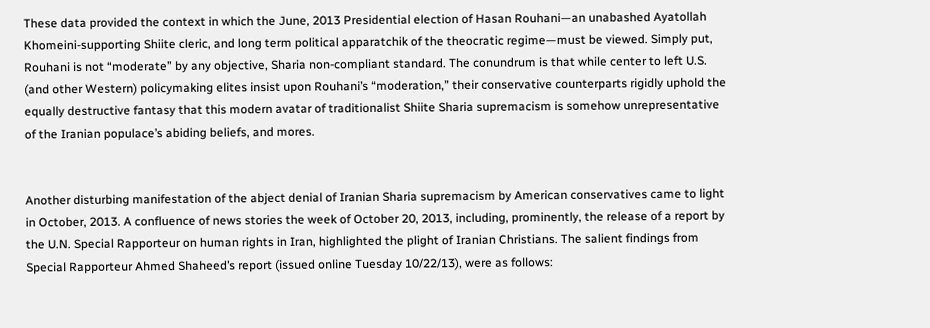These data provided the context in which the June, 2013 Presidential election of Hasan Rouhani—an unabashed Ayatollah Khomeini-supporting Shiite cleric, and long term political apparatchik of the theocratic regime—must be viewed. Simply put, Rouhani is not “moderate” by any objective, Sharia non-compliant standard. The conundrum is that while center to left U.S. (and other Western) policymaking elites insist upon Rouhani’s “moderation,” their conservative counterparts rigidly uphold the equally destructive fantasy that this modern avatar of traditionalist Shiite Sharia supremacism is somehow unrepresentative of the Iranian populace’s abiding beliefs, and mores.


Another disturbing manifestation of the abject denial of Iranian Sharia supremacism by American conservatives came to light in October, 2013. A confluence of news stories the week of October 20, 2013, including, prominently, the release of a report by the U.N. Special Rapporteur on human rights in Iran, highlighted the plight of Iranian Christians. The salient findings from Special Rapporteur Ahmed Shaheed’s report (issued online Tuesday 10/22/13), were as follows: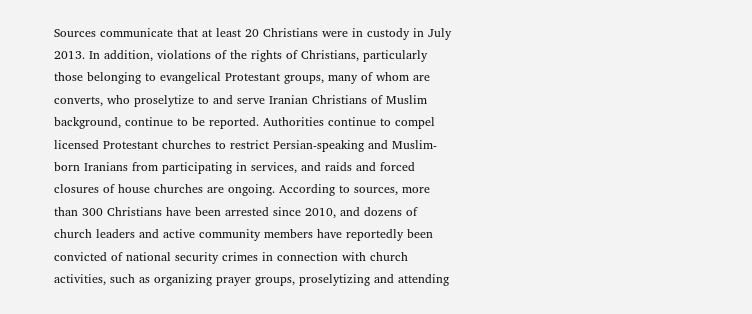Sources communicate that at least 20 Christians were in custody in July 2013. In addition, violations of the rights of Christians, particularly those belonging to evangelical Protestant groups, many of whom are converts, who proselytize to and serve Iranian Christians of Muslim background, continue to be reported. Authorities continue to compel licensed Protestant churches to restrict Persian-speaking and Muslim-born Iranians from participating in services, and raids and forced closures of house churches are ongoing. According to sources, more than 300 Christians have been arrested since 2010, and dozens of church leaders and active community members have reportedly been convicted of national security crimes in connection with church activities, such as organizing prayer groups, proselytizing and attending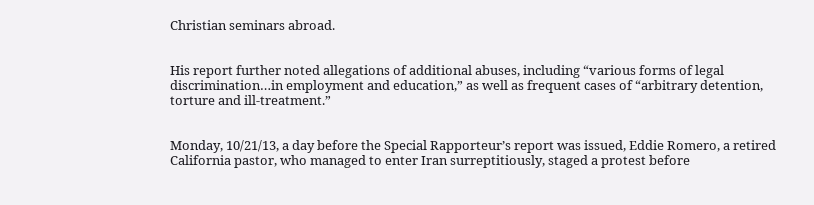Christian seminars abroad.


His report further noted allegations of additional abuses, including “various forms of legal discrimination…in employment and education,” as well as frequent cases of “arbitrary detention, torture and ill-treatment.”


Monday, 10/21/13, a day before the Special Rapporteur’s report was issued, Eddie Romero, a retired California pastor, who managed to enter Iran surreptitiously, staged a protest before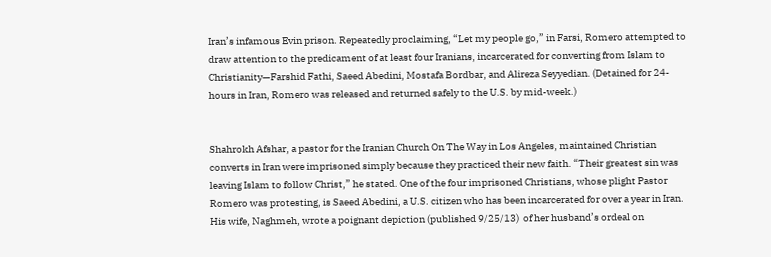Iran’s infamous Evin prison. Repeatedly proclaiming, “Let my people go,” in Farsi, Romero attempted to draw attention to the predicament of at least four Iranians, incarcerated for converting from Islam to Christianity—Farshid Fathi, Saeed Abedini, Mostafa Bordbar, and Alireza Seyyedian. (Detained for 24-hours in Iran, Romero was released and returned safely to the U.S. by mid-week.)


Shahrokh Afshar, a pastor for the Iranian Church On The Way in Los Angeles, maintained Christian converts in Iran were imprisoned simply because they practiced their new faith. “Their greatest sin was leaving Islam to follow Christ,” he stated. One of the four imprisoned Christians, whose plight Pastor Romero was protesting, is Saeed Abedini, a U.S. citizen who has been incarcerated for over a year in Iran. His wife, Naghmeh, wrote a poignant depiction (published 9/25/13)  of her husband’s ordeal on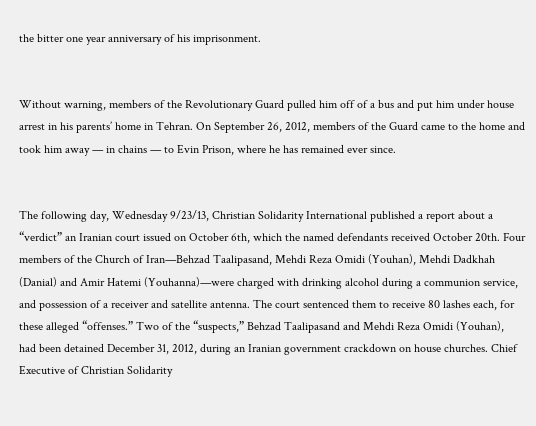the bitter one year anniversary of his imprisonment.


Without warning, members of the Revolutionary Guard pulled him off of a bus and put him under house arrest in his parents’ home in Tehran. On September 26, 2012, members of the Guard came to the home and took him away — in chains — to Evin Prison, where he has remained ever since.


The following day, Wednesday 9/23/13, Christian Solidarity International published a report about a “verdict” an Iranian court issued on October 6th, which the named defendants received October 20th. Four members of the Church of Iran—Behzad Taalipasand, Mehdi Reza Omidi (Youhan), Mehdi Dadkhah (Danial) and Amir Hatemi (Youhanna)—were charged with drinking alcohol during a communion service, and possession of a receiver and satellite antenna. The court sentenced them to receive 80 lashes each, for these alleged “offenses.” Two of the “suspects,” Behzad Taalipasand and Mehdi Reza Omidi (Youhan),  had been detained December 31, 2012, during an Iranian government crackdown on house churches. Chief Executive of Christian Solidarity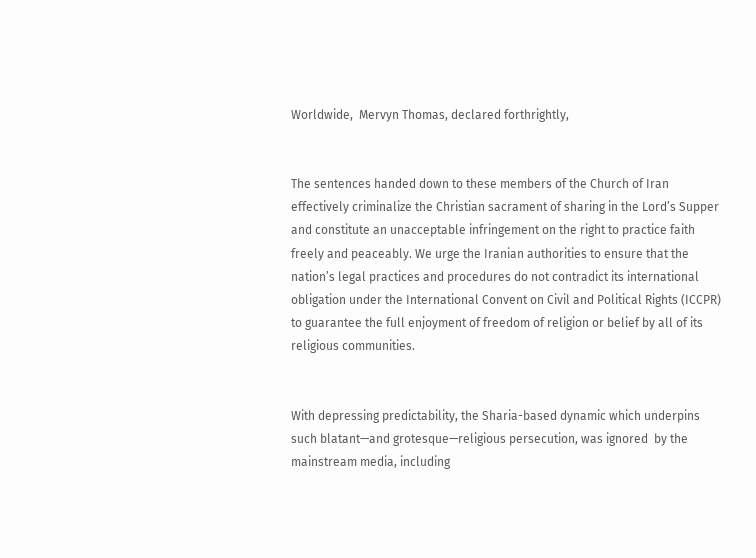Worldwide,  Mervyn Thomas, declared forthrightly,


The sentences handed down to these members of the Church of Iran effectively criminalize the Christian sacrament of sharing in the Lord’s Supper and constitute an unacceptable infringement on the right to practice faith freely and peaceably. We urge the Iranian authorities to ensure that the nation’s legal practices and procedures do not contradict its international obligation under the International Convent on Civil and Political Rights (ICCPR) to guarantee the full enjoyment of freedom of religion or belief by all of its religious communities.


With depressing predictability, the Sharia-based dynamic which underpins such blatant—and grotesque—religious persecution, was ignored  by the mainstream media, including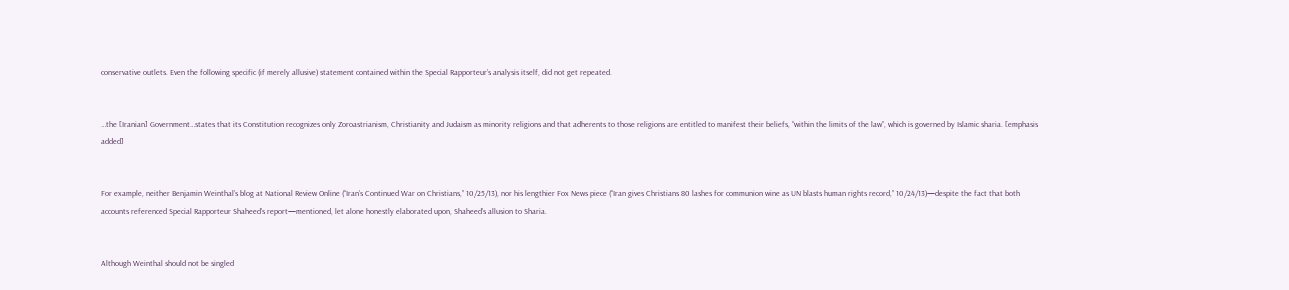conservative outlets. Even the following specific (if merely allusive) statement contained within the Special Rapporteur’s analysis itself, did not get repeated.


…the [Iranian] Government…states that its Constitution recognizes only Zoroastrianism, Christianity and Judaism as minority religions and that adherents to those religions are entitled to manifest their beliefs, “within the limits of the law”, which is governed by Islamic sharia. [emphasis added]


For example, neither Benjamin Weinthal’s blog at National Review Online (“Iran’s Continued War on Christians,” 10/25/13), nor his lengthier Fox News piece (“Iran gives Christians 80 lashes for communion wine as UN blasts human rights record,” 10/24/13)—despite the fact that both accounts referenced Special Rapporteur Shaheed’s report—mentioned, let alone honestly elaborated upon, Shaheed’s allusion to Sharia.


Although Weinthal should not be singled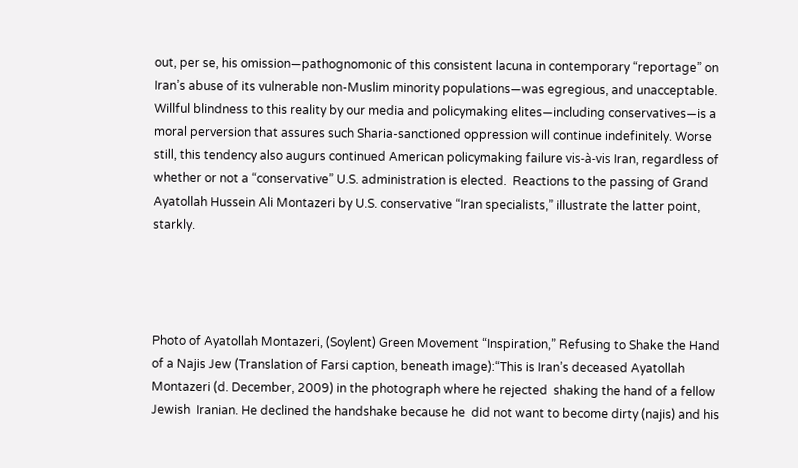out, per se, his omission—pathognomonic of this consistent lacuna in contemporary “reportage” on Iran’s abuse of its vulnerable non-Muslim minority populations—was egregious, and unacceptable. Willful blindness to this reality by our media and policymaking elites—including conservatives—is a moral perversion that assures such Sharia-sanctioned oppression will continue indefinitely. Worse still, this tendency also augurs continued American policymaking failure vis-à-vis Iran, regardless of whether or not a “conservative” U.S. administration is elected.  Reactions to the passing of Grand Ayatollah Hussein Ali Montazeri by U.S. conservative “Iran specialists,” illustrate the latter point, starkly.




Photo of Ayatollah Montazeri, (Soylent) Green Movement “Inspiration,” Refusing to Shake the Hand of a Najis Jew (Translation of Farsi caption, beneath image):“This is Iran’s deceased Ayatollah Montazeri (d. December, 2009) in the photograph where he rejected  shaking the hand of a fellow Jewish  Iranian. He declined the handshake because he  did not want to become dirty (najis) and his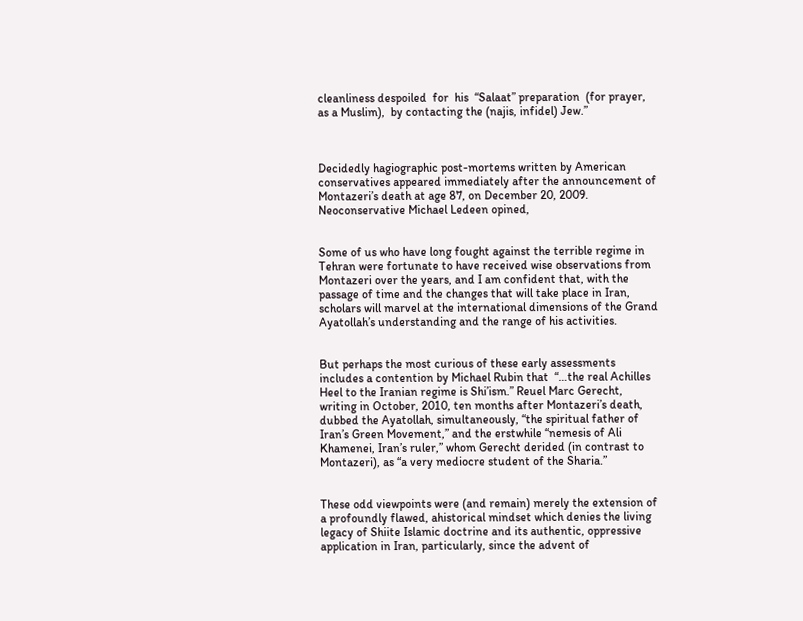cleanliness despoiled  for  his  “Salaat” preparation  (for prayer, as a Muslim),  by contacting the (najis, infidel) Jew.”



Decidedly hagiographic post-mortems written by American conservatives appeared immediately after the announcement of Montazeri’s death at age 87, on December 20, 2009. Neoconservative Michael Ledeen opined,


Some of us who have long fought against the terrible regime in Tehran were fortunate to have received wise observations from Montazeri over the years, and I am confident that, with the passage of time and the changes that will take place in Iran, scholars will marvel at the international dimensions of the Grand Ayatollah’s understanding and the range of his activities.


But perhaps the most curious of these early assessments includes a contention by Michael Rubin that  “…the real Achilles Heel to the Iranian regime is Shi’ism.” Reuel Marc Gerecht, writing in October, 2010, ten months after Montazeri’s death, dubbed the Ayatollah, simultaneously, “the spiritual father of Iran’s Green Movement,” and the erstwhile “nemesis of Ali Khamenei, Iran’s ruler,” whom Gerecht derided (in contrast to Montazeri), as “a very mediocre student of the Sharia.”


These odd viewpoints were (and remain) merely the extension of a profoundly flawed, ahistorical mindset which denies the living legacy of Shiite Islamic doctrine and its authentic, oppressive application in Iran, particularly, since the advent of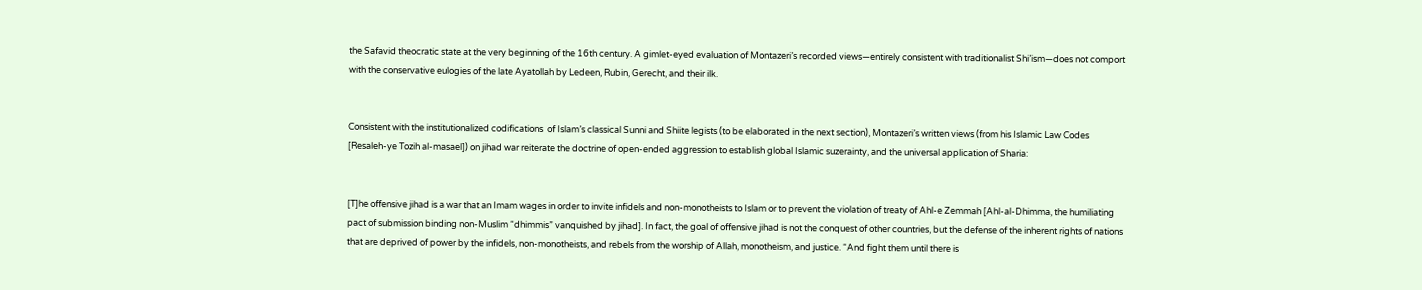the Safavid theocratic state at the very beginning of the 16th century. A gimlet-eyed evaluation of Montazeri’s recorded views—entirely consistent with traditionalist Shi’ism—does not comport with the conservative eulogies of the late Ayatollah by Ledeen, Rubin, Gerecht, and their ilk.


Consistent with the institutionalized codifications  of Islam’s classical Sunni and Shiite legists (to be elaborated in the next section), Montazeri’s written views (from his Islamic Law Codes [Resaleh-ye Tozih al-masael]) on jihad war reiterate the doctrine of open-ended aggression to establish global Islamic suzerainty, and the universal application of Sharia:


[T]he offensive jihad is a war that an Imam wages in order to invite infidels and non-monotheists to Islam or to prevent the violation of treaty of Ahl-e Zemmah [Ahl-al-Dhimma, the humiliating pact of submission binding non-Muslim “dhimmis” vanquished by jihad]. In fact, the goal of offensive jihad is not the conquest of other countries, but the defense of the inherent rights of nations that are deprived of power by the infidels, non-monotheists, and rebels from the worship of Allah, monotheism, and justice. “And fight them until there is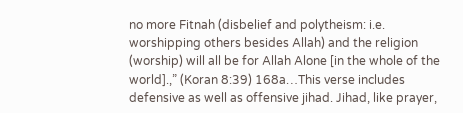no more Fitnah (disbelief and polytheism: i.e. worshipping others besides Allah) and the religion (worship) will all be for Allah Alone [in the whole of the world].,” (Koran 8:39) 168a…This verse includes defensive as well as offensive jihad. Jihad, like prayer,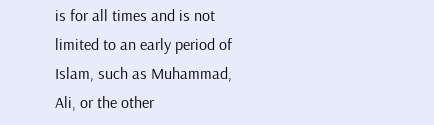is for all times and is not limited to an early period of Islam, such as Muhammad, Ali, or the other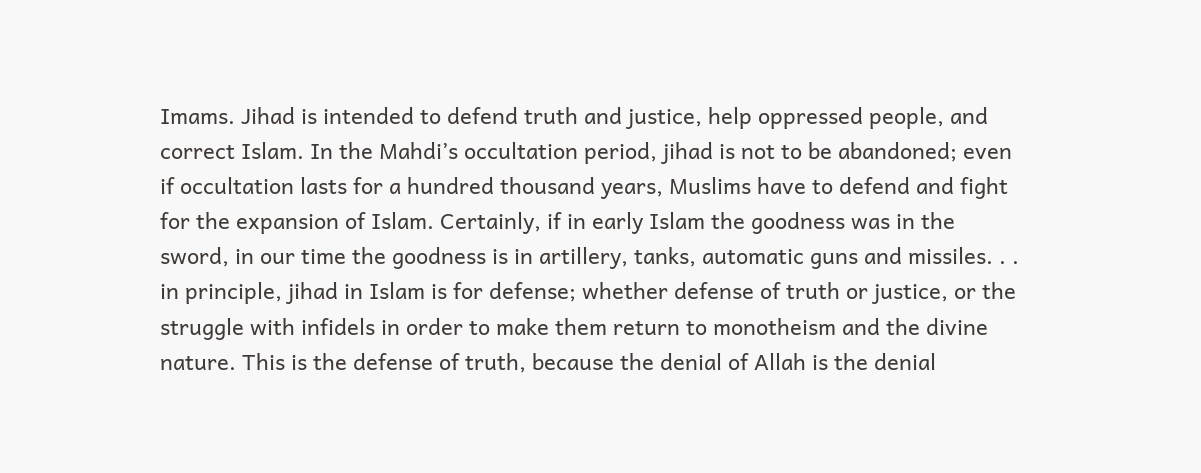Imams. Jihad is intended to defend truth and justice, help oppressed people, and correct Islam. In the Mahdi’s occultation period, jihad is not to be abandoned; even if occultation lasts for a hundred thousand years, Muslims have to defend and fight for the expansion of Islam. Certainly, if in early Islam the goodness was in the sword, in our time the goodness is in artillery, tanks, automatic guns and missiles. . . in principle, jihad in Islam is for defense; whether defense of truth or justice, or the struggle with infidels in order to make them return to monotheism and the divine nature. This is the defense of truth, because the denial of Allah is the denial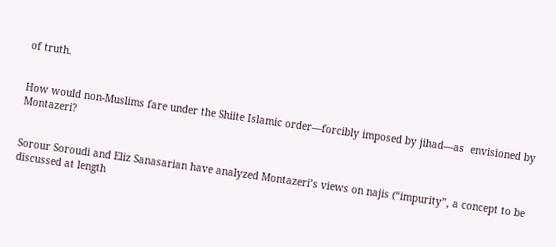of truth.


How would non-Muslims fare under the Shiite Islamic order—forcibly imposed by jihad—as  envisioned by Montazeri?


Sorour Soroudi and Eliz Sanasarian have analyzed Montazeri’s views on najis (“impurity”, a concept to be discussed at length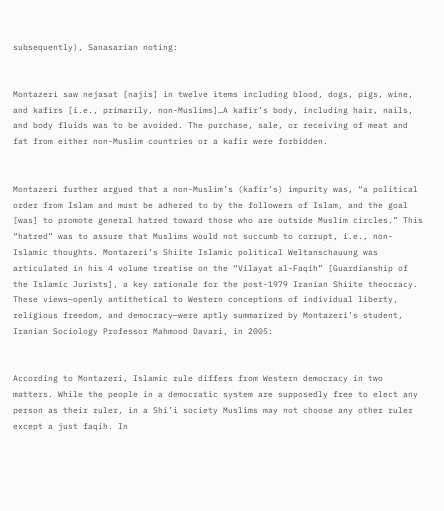subsequently), Sanasarian noting:


Montazeri saw nejasat [najis] in twelve items including blood, dogs, pigs, wine, and kafirs [i.e., primarily, non-Muslims]…A kafir’s body, including hair, nails, and body fluids was to be avoided. The purchase, sale, or receiving of meat and fat from either non-Muslim countries or a kafir were forbidden.


Montazeri further argued that a non-Muslim’s (kafir’s) impurity was, “a political order from Islam and must be adhered to by the followers of Islam, and the goal [was] to promote general hatred toward those who are outside Muslim circles.” This “hatred” was to assure that Muslims would not succumb to corrupt, i.e., non-Islamic thoughts. Montazeri’s Shiite Islamic political Weltanschauung was articulated in his 4 volume treatise on the “Vilayat al-Faqih” [Guardianship of the Islamic Jurists], a key rationale for the post-1979 Iranian Shiite theocracy. These views—openly antithetical to Western conceptions of individual liberty, religious freedom, and democracy—were aptly summarized by Montazeri’s student, Iranian Sociology Professor Mahmood Davari, in 2005:


According to Montazeri, Islamic rule differs from Western democracy in two matters. While the people in a democratic system are supposedly free to elect any person as their ruler, in a Shi’i society Muslims may not choose any other ruler except a just faqih. In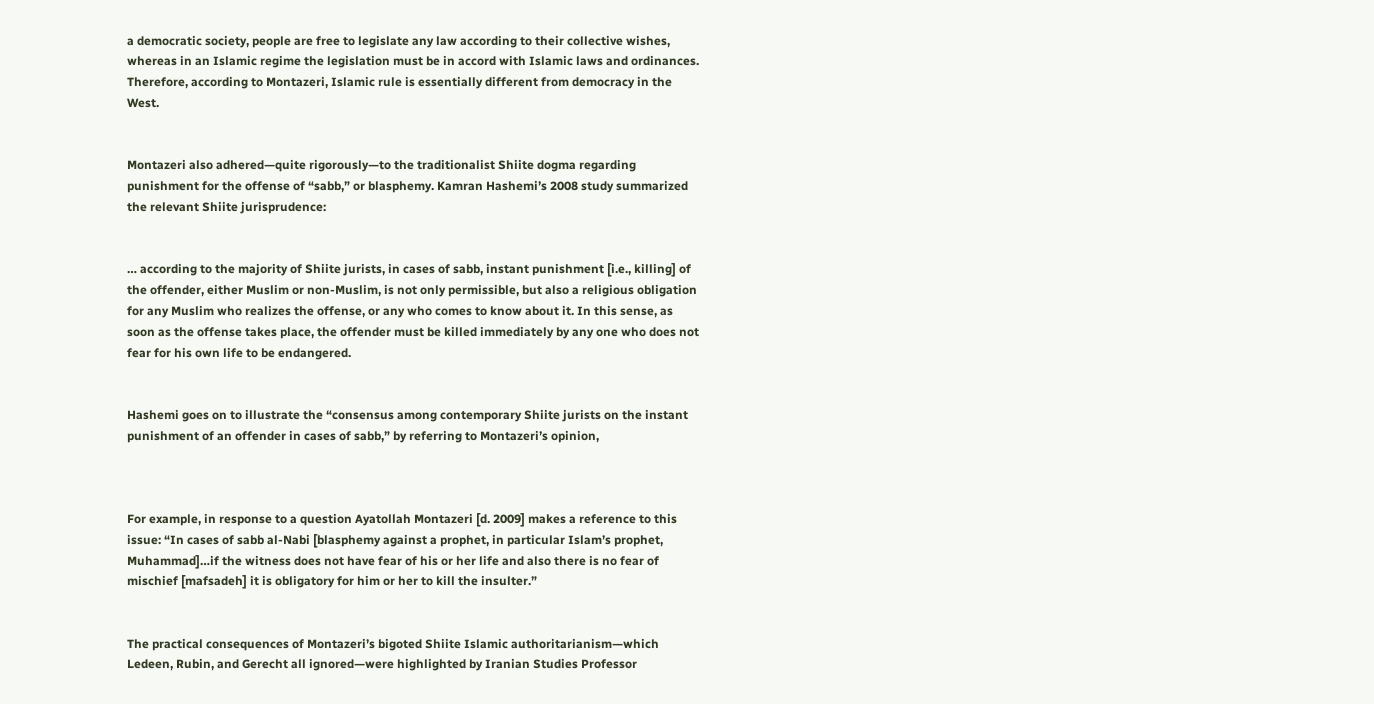a democratic society, people are free to legislate any law according to their collective wishes, whereas in an Islamic regime the legislation must be in accord with Islamic laws and ordinances. Therefore, according to Montazeri, Islamic rule is essentially different from democracy in the West.


Montazeri also adhered—quite rigorously—to the traditionalist Shiite dogma regarding punishment for the offense of “sabb,” or blasphemy. Kamran Hashemi’s 2008 study summarized the relevant Shiite jurisprudence:


… according to the majority of Shiite jurists, in cases of sabb, instant punishment [i.e., killing] of the offender, either Muslim or non-Muslim, is not only permissible, but also a religious obligation for any Muslim who realizes the offense, or any who comes to know about it. In this sense, as soon as the offense takes place, the offender must be killed immediately by any one who does not fear for his own life to be endangered.


Hashemi goes on to illustrate the “consensus among contemporary Shiite jurists on the instant punishment of an offender in cases of sabb,” by referring to Montazeri’s opinion,



For example, in response to a question Ayatollah Montazeri [d. 2009] makes a reference to this issue: “In cases of sabb al-Nabi [blasphemy against a prophet, in particular Islam’s prophet, Muhammad]…if the witness does not have fear of his or her life and also there is no fear of mischief [mafsadeh] it is obligatory for him or her to kill the insulter.”


The practical consequences of Montazeri’s bigoted Shiite Islamic authoritarianism—which Ledeen, Rubin, and Gerecht all ignored—were highlighted by Iranian Studies Professor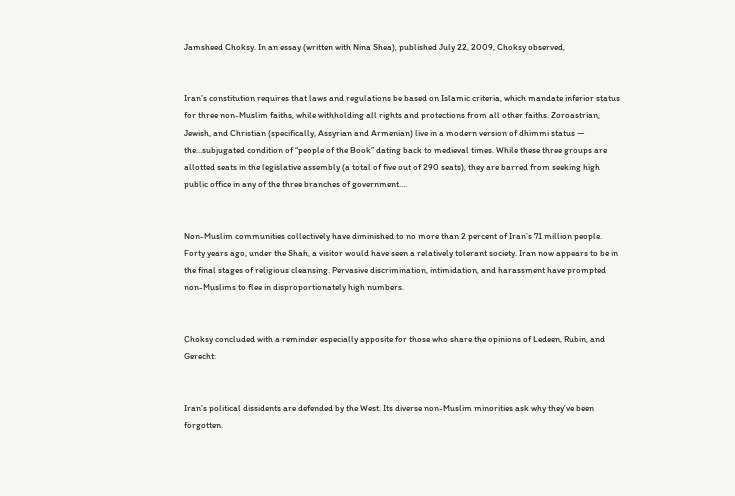Jamsheed Choksy. In an essay (written with Nina Shea), published July 22, 2009, Choksy observed,


Iran’s constitution requires that laws and regulations be based on Islamic criteria, which mandate inferior status for three non-Muslim faiths, while withholding all rights and protections from all other faiths. Zoroastrian, Jewish, and Christian (specifically, Assyrian and Armenian) live in a modern version of dhimmi status — the…subjugated condition of “people of the Book” dating back to medieval times. While these three groups are allotted seats in the legislative assembly (a total of five out of 290 seats), they are barred from seeking high public office in any of the three branches of government….


Non-Muslim communities collectively have diminished to no more than 2 percent of Iran’s 71 million people. Forty years ago, under the Shah, a visitor would have seen a relatively tolerant society. Iran now appears to be in the final stages of religious cleansing. Pervasive discrimination, intimidation, and harassment have prompted non-Muslims to flee in disproportionately high numbers.


Choksy concluded with a reminder especially apposite for those who share the opinions of Ledeen, Rubin, and Gerecht:


Iran’s political dissidents are defended by the West. Its diverse non-Muslim minorities ask why they’ve been forgotten.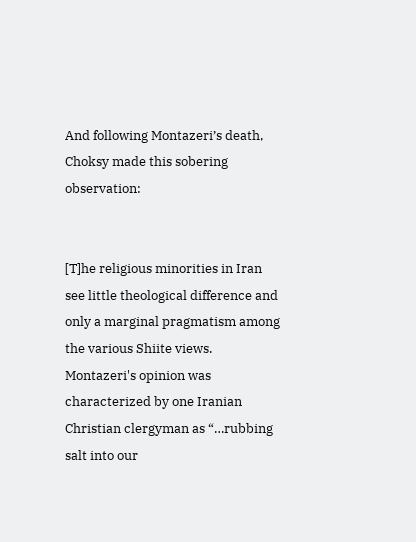And following Montazeri’s death, Choksy made this sobering observation:


[T]he religious minorities in Iran see little theological difference and only a marginal pragmatism among the various Shiite views. Montazeri's opinion was characterized by one Iranian Christian clergyman as “…rubbing salt into our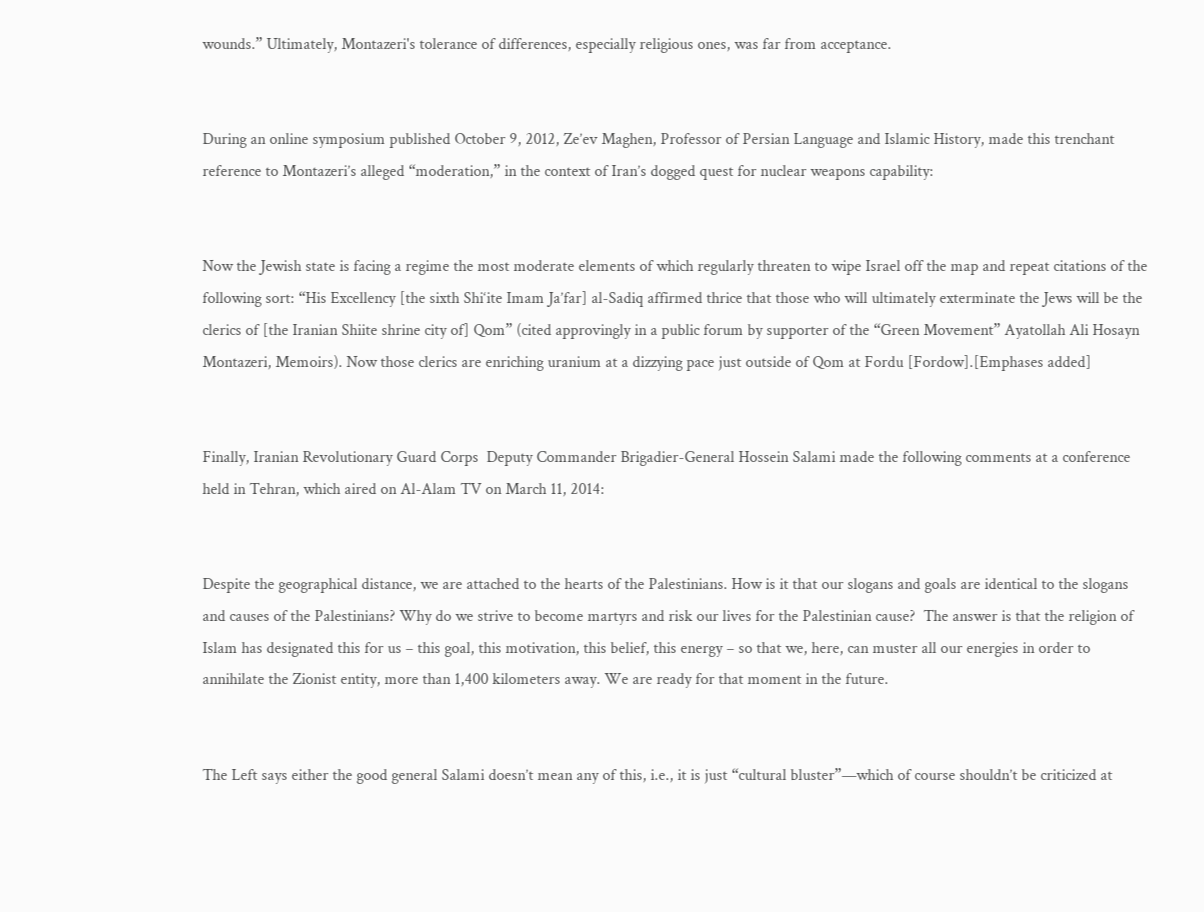wounds.” Ultimately, Montazeri's tolerance of differences, especially religious ones, was far from acceptance.


During an online symposium published October 9, 2012, Ze’ev Maghen, Professor of Persian Language and Islamic History, made this trenchant reference to Montazeri’s alleged “moderation,” in the context of Iran’s dogged quest for nuclear weapons capability:


Now the Jewish state is facing a regime the most moderate elements of which regularly threaten to wipe Israel off the map and repeat citations of the following sort: “His Excellency [the sixth Shi‘ite Imam Ja’far] al-Sadiq affirmed thrice that those who will ultimately exterminate the Jews will be the clerics of [the Iranian Shiite shrine city of] Qom” (cited approvingly in a public forum by supporter of the “Green Movement” Ayatollah Ali Hosayn Montazeri, Memoirs). Now those clerics are enriching uranium at a dizzying pace just outside of Qom at Fordu [Fordow].[Emphases added]


Finally, Iranian Revolutionary Guard Corps  Deputy Commander Brigadier-General Hossein Salami made the following comments at a conference held in Tehran, which aired on Al-Alam TV on March 11, 2014:


Despite the geographical distance, we are attached to the hearts of the Palestinians. How is it that our slogans and goals are identical to the slogans and causes of the Palestinians? Why do we strive to become martyrs and risk our lives for the Palestinian cause?  The answer is that the religion of Islam has designated this for us – this goal, this motivation, this belief, this energy – so that we, here, can muster all our energies in order to annihilate the Zionist entity, more than 1,400 kilometers away. We are ready for that moment in the future.


The Left says either the good general Salami doesn’t mean any of this, i.e., it is just “cultural bluster”—which of course shouldn’t be criticized at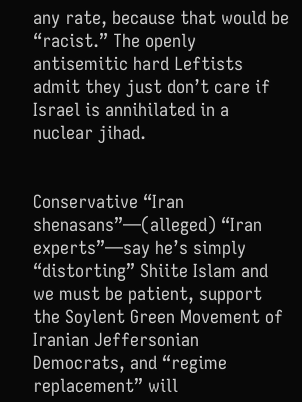any rate, because that would be “racist.” The openly antisemitic hard Leftists admit they just don’t care if Israel is annihilated in a nuclear jihad.


Conservative “Iran shenasans”—(alleged) “Iran experts”—say he’s simply “distorting” Shiite Islam and we must be patient, support the Soylent Green Movement of Iranian Jeffersonian Democrats, and “regime replacement” will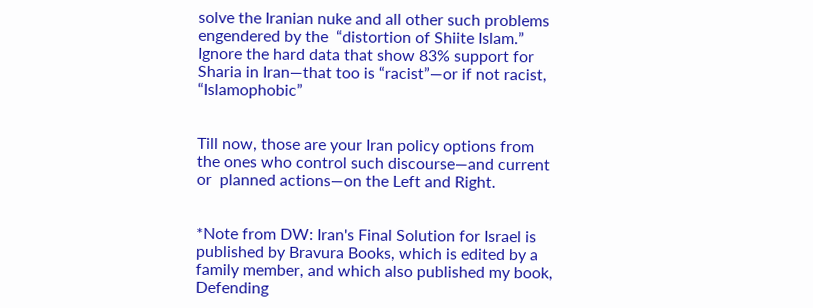solve the Iranian nuke and all other such problems engendered by the  “distortion of Shiite Islam.” Ignore the hard data that show 83% support for Sharia in Iran—that too is “racist”—or if not racist, “Islamophobic”


Till now, those are your Iran policy options from the ones who control such discourse—and current or  planned actions—on the Left and Right.


*Note from DW: Iran's Final Solution for Israel is published by Bravura Books, which is edited by a family member, and which also published my book, Defending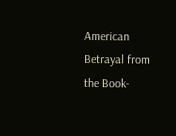American Betrayal from the Book-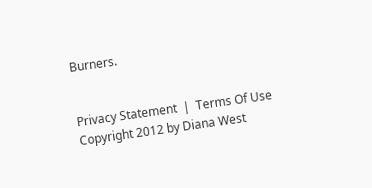Burners.


Privacy Statement  |  Terms Of Use
Copyright 2012 by Diana West